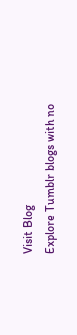Visit Blog
Explore Tumblr blogs with no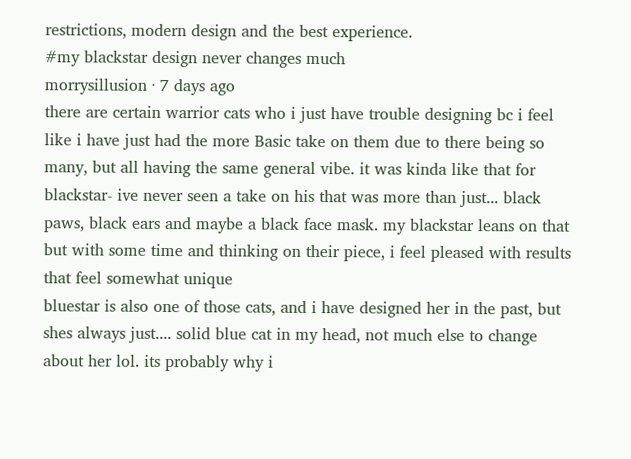restrictions, modern design and the best experience.
#my blackstar design never changes much
morrysillusion · 7 days ago
there are certain warrior cats who i just have trouble designing bc i feel like i have just had the more Basic take on them due to there being so many, but all having the same general vibe. it was kinda like that for blackstar- ive never seen a take on his that was more than just... black paws, black ears and maybe a black face mask. my blackstar leans on that but with some time and thinking on their piece, i feel pleased with results that feel somewhat unique
bluestar is also one of those cats, and i have designed her in the past, but shes always just.... solid blue cat in my head, not much else to change about her lol. its probably why i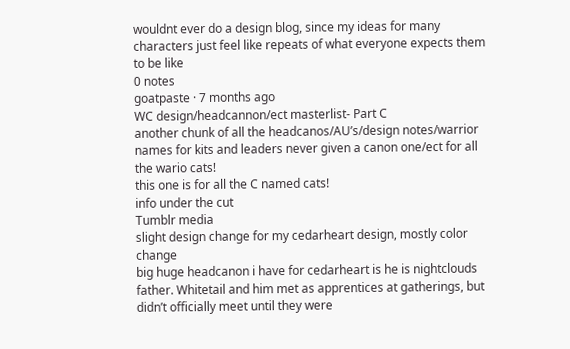wouldnt ever do a design blog, since my ideas for many characters just feel like repeats of what everyone expects them to be like
0 notes
goatpaste · 7 months ago
WC design/headcannon/ect masterlist- Part C
another chunk of all the headcanos/AU’s/design notes/warrior names for kits and leaders never given a canon one/ect for all the wario cats!
this one is for all the C named cats!
info under the cut
Tumblr media
slight design change for my cedarheart design, mostly color change
big huge headcanon i have for cedarheart is he is nightclouds father. Whitetail and him met as apprentices at gatherings, but didn’t officially meet until they were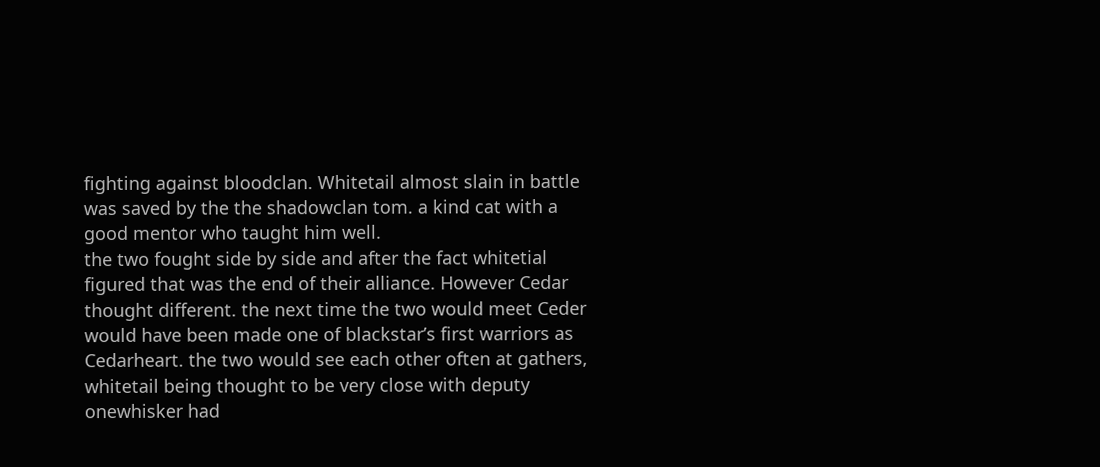fighting against bloodclan. Whitetail almost slain in battle was saved by the the shadowclan tom. a kind cat with a good mentor who taught him well.
the two fought side by side and after the fact whitetial figured that was the end of their alliance. However Cedar thought different. the next time the two would meet Ceder would have been made one of blackstar’s first warriors as Cedarheart. the two would see each other often at gathers, whitetail being thought to be very close with deputy onewhisker had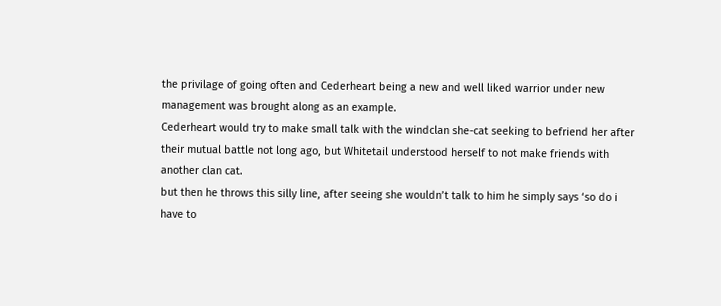the privilage of going often and Cederheart being a new and well liked warrior under new management was brought along as an example.
Cederheart would try to make small talk with the windclan she-cat seeking to befriend her after their mutual battle not long ago, but Whitetail understood herself to not make friends with another clan cat.
but then he throws this silly line, after seeing she wouldn’t talk to him he simply says ‘so do i have to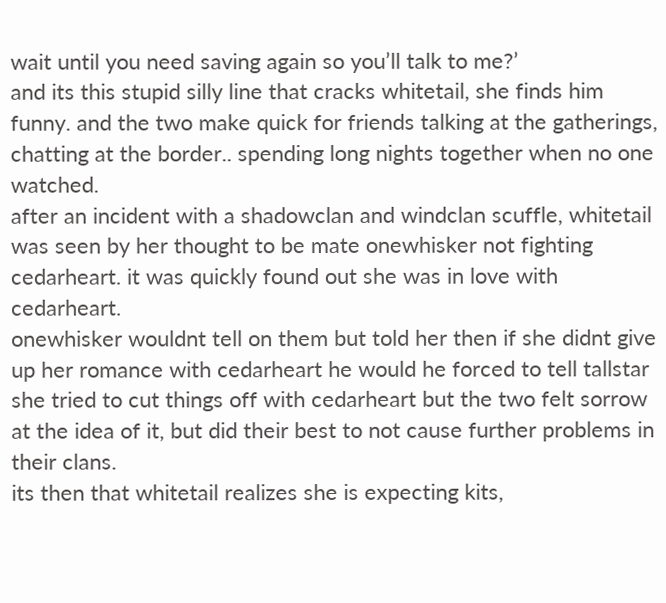wait until you need saving again so you’ll talk to me?’
and its this stupid silly line that cracks whitetail, she finds him funny. and the two make quick for friends talking at the gatherings, chatting at the border.. spending long nights together when no one watched.
after an incident with a shadowclan and windclan scuffle, whitetail was seen by her thought to be mate onewhisker not fighting cedarheart. it was quickly found out she was in love with cedarheart.
onewhisker wouldnt tell on them but told her then if she didnt give up her romance with cedarheart he would he forced to tell tallstar
she tried to cut things off with cedarheart but the two felt sorrow at the idea of it, but did their best to not cause further problems in their clans.
its then that whitetail realizes she is expecting kits,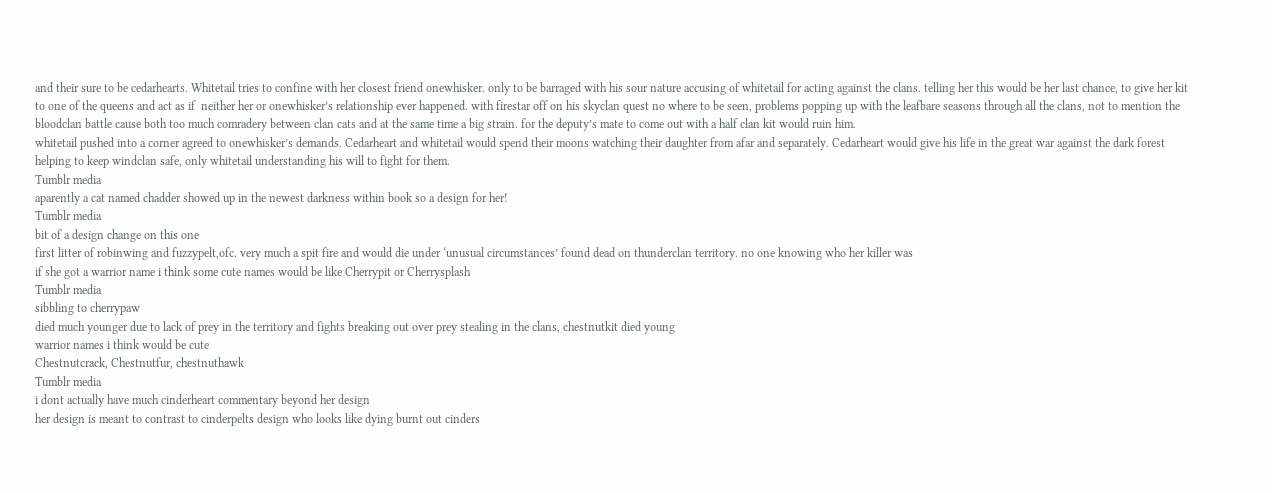and their sure to be cedarhearts. Whitetail tries to confine with her closest friend onewhisker. only to be barraged with his sour nature accusing of whitetail for acting against the clans. telling her this would be her last chance, to give her kit to one of the queens and act as if  neither her or onewhisker’s relationship ever happened. with firestar off on his skyclan quest no where to be seen, problems popping up with the leafbare seasons through all the clans, not to mention the bloodclan battle cause both too much comradery between clan cats and at the same time a big strain. for the deputy’s mate to come out with a half clan kit would ruin him.
whitetail pushed into a corner agreed to onewhisker’s demands. Cedarheart and whitetail would spend their moons watching their daughter from afar and separately. Cedarheart would give his life in the great war against the dark forest helping to keep windclan safe, only whitetail understanding his will to fight for them.
Tumblr media
aparently a cat named chadder showed up in the newest darkness within book so a design for her!
Tumblr media
bit of a design change on this one
first litter of robinwing and fuzzypelt,ofc. very much a spit fire and would die under ‘unusual circumstances’ found dead on thunderclan territory. no one knowing who her killer was
if she got a warrior name i think some cute names would be like Cherrypit or Cherrysplash
Tumblr media
sibbling to cherrypaw
died much younger due to lack of prey in the territory and fights breaking out over prey stealing in the clans, chestnutkit died young
warrior names i think would be cute
Chestnutcrack, Chestnutfur, chestnuthawk
Tumblr media
i dont actually have much cinderheart commentary beyond her design
her design is meant to contrast to cinderpelts design who looks like dying burnt out cinders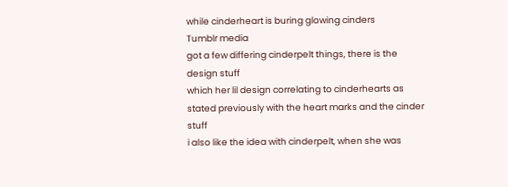while cinderheart is buring glowing cinders
Tumblr media
got a few differing cinderpelt things, there is the design stuff
which her lil design correlating to cinderhearts as stated previously with the heart marks and the cinder stuff
i also like the idea with cinderpelt, when she was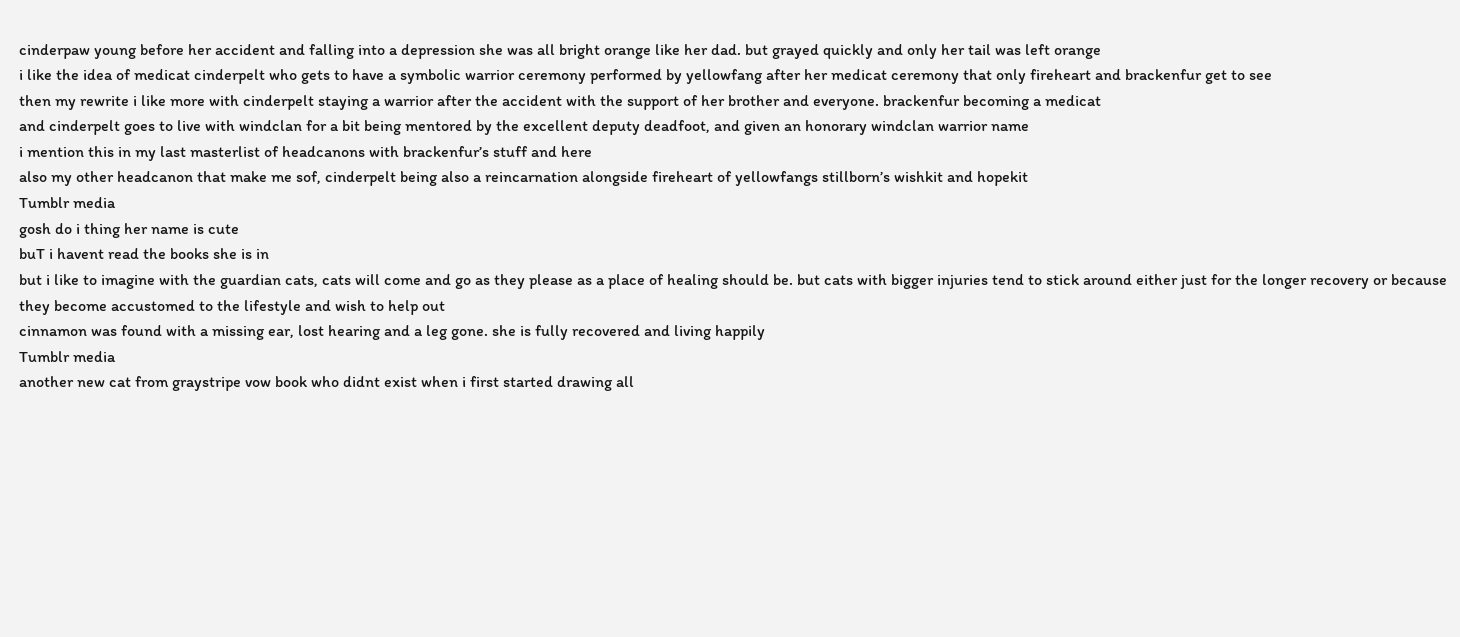cinderpaw young before her accident and falling into a depression she was all bright orange like her dad. but grayed quickly and only her tail was left orange
i like the idea of medicat cinderpelt who gets to have a symbolic warrior ceremony performed by yellowfang after her medicat ceremony that only fireheart and brackenfur get to see
then my rewrite i like more with cinderpelt staying a warrior after the accident with the support of her brother and everyone. brackenfur becoming a medicat
and cinderpelt goes to live with windclan for a bit being mentored by the excellent deputy deadfoot, and given an honorary windclan warrior name
i mention this in my last masterlist of headcanons with brackenfur’s stuff and here
also my other headcanon that make me sof, cinderpelt being also a reincarnation alongside fireheart of yellowfangs stillborn’s wishkit and hopekit
Tumblr media
gosh do i thing her name is cute
buT i havent read the books she is in
but i like to imagine with the guardian cats, cats will come and go as they please as a place of healing should be. but cats with bigger injuries tend to stick around either just for the longer recovery or because they become accustomed to the lifestyle and wish to help out
cinnamon was found with a missing ear, lost hearing and a leg gone. she is fully recovered and living happily
Tumblr media
another new cat from graystripe vow book who didnt exist when i first started drawing all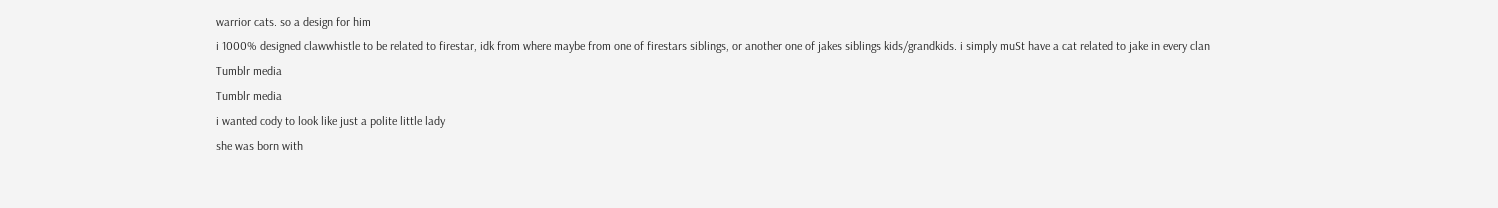warrior cats. so a design for him
i 1000% designed clawwhistle to be related to firestar, idk from where maybe from one of firestars siblings, or another one of jakes siblings kids/grandkids. i simply muSt have a cat related to jake in every clan
Tumblr media
Tumblr media
i wanted cody to look like just a polite little lady
she was born with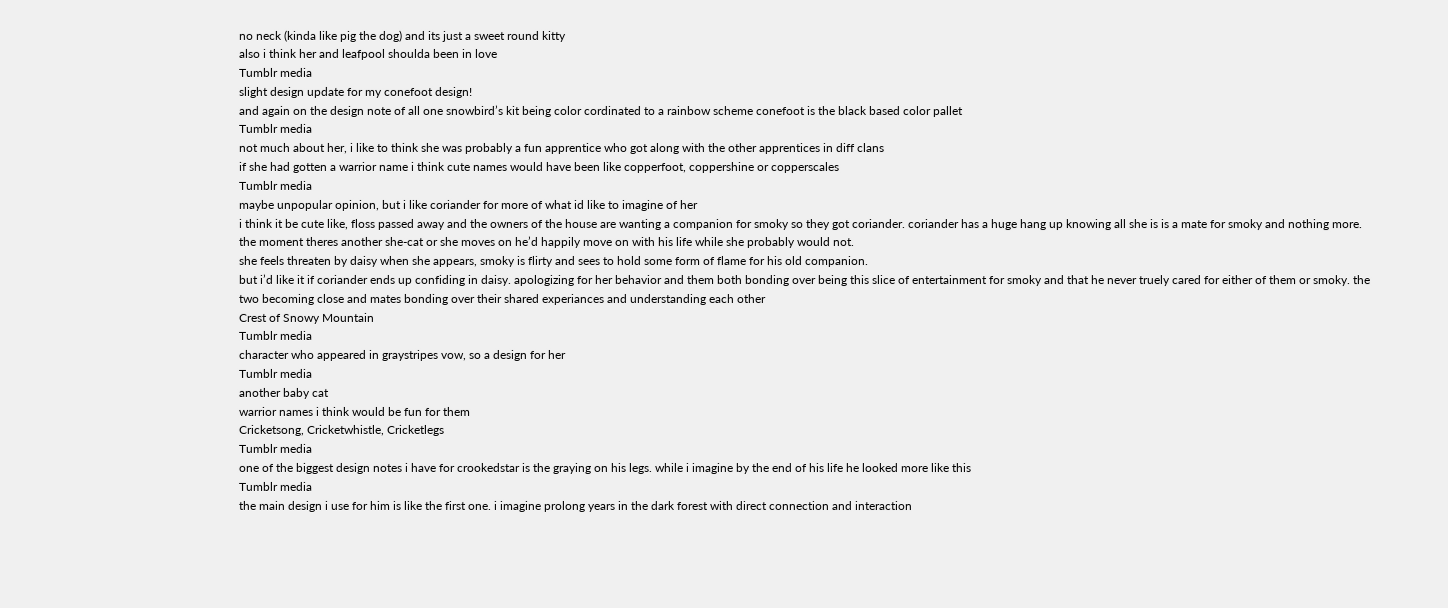no neck (kinda like pig the dog) and its just a sweet round kitty
also i think her and leafpool shoulda been in love
Tumblr media
slight design update for my conefoot design!
and again on the design note of all one snowbird’s kit being color cordinated to a rainbow scheme conefoot is the black based color pallet
Tumblr media
not much about her, i like to think she was probably a fun apprentice who got along with the other apprentices in diff clans
if she had gotten a warrior name i think cute names would have been like copperfoot, coppershine or copperscales
Tumblr media
maybe unpopular opinion, but i like coriander for more of what id like to imagine of her
i think it be cute like, floss passed away and the owners of the house are wanting a companion for smoky so they got coriander. coriander has a huge hang up knowing all she is is a mate for smoky and nothing more. the moment theres another she-cat or she moves on he’d happily move on with his life while she probably would not.
she feels threaten by daisy when she appears, smoky is flirty and sees to hold some form of flame for his old companion.
but i’d like it if coriander ends up confiding in daisy. apologizing for her behavior and them both bonding over being this slice of entertainment for smoky and that he never truely cared for either of them or smoky. the two becoming close and mates bonding over their shared experiances and understanding each other
Crest of Snowy Mountain
Tumblr media
character who appeared in graystripes vow, so a design for her
Tumblr media
another baby cat
warrior names i think would be fun for them
Cricketsong, Cricketwhistle, Cricketlegs
Tumblr media
one of the biggest design notes i have for crookedstar is the graying on his legs. while i imagine by the end of his life he looked more like this
Tumblr media
the main design i use for him is like the first one. i imagine prolong years in the dark forest with direct connection and interaction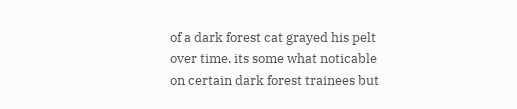of a dark forest cat grayed his pelt over time. its some what noticable on certain dark forest trainees but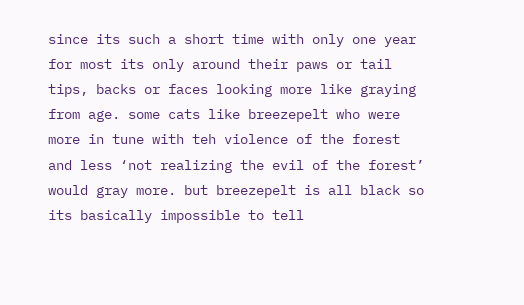since its such a short time with only one year for most its only around their paws or tail tips, backs or faces looking more like graying from age. some cats like breezepelt who were more in tune with teh violence of the forest and less ‘not realizing the evil of the forest’ would gray more. but breezepelt is all black so its basically impossible to tell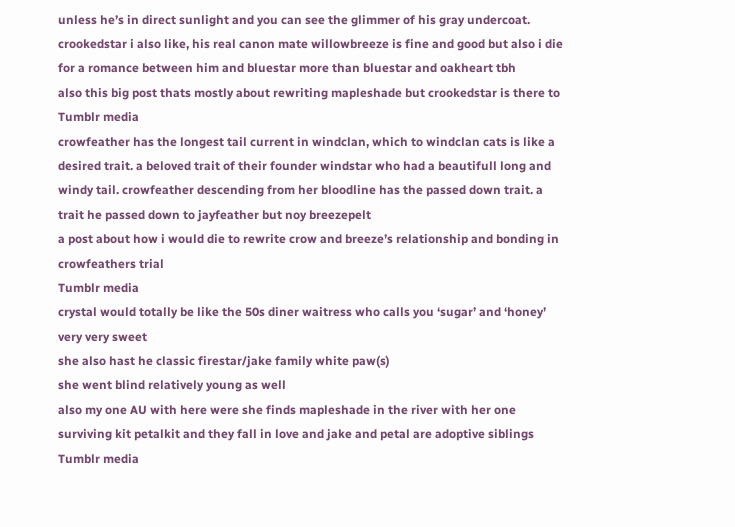unless he’s in direct sunlight and you can see the glimmer of his gray undercoat.
crookedstar i also like, his real canon mate willowbreeze is fine and good but also i die for a romance between him and bluestar more than bluestar and oakheart tbh
also this big post thats mostly about rewriting mapleshade but crookedstar is there to
Tumblr media
crowfeather has the longest tail current in windclan, which to windclan cats is like a desired trait. a beloved trait of their founder windstar who had a beautifull long and windy tail. crowfeather descending from her bloodline has the passed down trait. a trait he passed down to jayfeather but noy breezepelt
a post about how i would die to rewrite crow and breeze’s relationship and bonding in crowfeathers trial
Tumblr media
crystal would totally be like the 50s diner waitress who calls you ‘sugar’ and ‘honey’ very very sweet
she also hast he classic firestar/jake family white paw(s)
she went blind relatively young as well
also my one AU with here were she finds mapleshade in the river with her one surviving kit petalkit and they fall in love and jake and petal are adoptive siblings
Tumblr media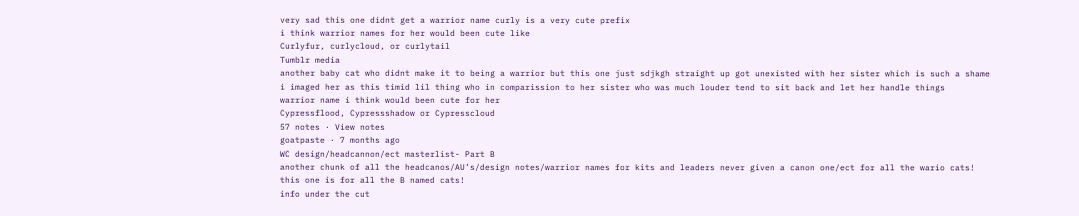very sad this one didnt get a warrior name curly is a very cute prefix
i think warrior names for her would been cute like
Curlyfur, curlycloud, or curlytail
Tumblr media
another baby cat who didnt make it to being a warrior but this one just sdjkgh straight up got unexisted with her sister which is such a shame
i imaged her as this timid lil thing who in comparission to her sister who was much louder tend to sit back and let her handle things
warrior name i think would been cute for her
Cypressflood, Cypressshadow or Cypresscloud
57 notes · View notes
goatpaste · 7 months ago
WC design/headcannon/ect masterlist- Part B
another chunk of all the headcanos/AU’s/design notes/warrior names for kits and leaders never given a canon one/ect for all the wario cats!
this one is for all the B named cats!
info under the cut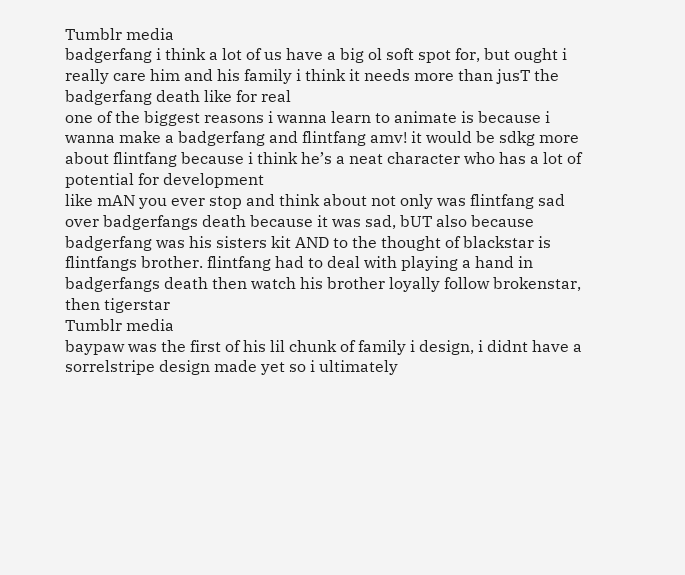Tumblr media
badgerfang i think a lot of us have a big ol soft spot for, but ought i really care him and his family i think it needs more than jusT the badgerfang death like for real
one of the biggest reasons i wanna learn to animate is because i wanna make a badgerfang and flintfang amv! it would be sdkg more about flintfang because i think he’s a neat character who has a lot of potential for development
like mAN you ever stop and think about not only was flintfang sad over badgerfangs death because it was sad, bUT also because badgerfang was his sisters kit AND to the thought of blackstar is flintfangs brother. flintfang had to deal with playing a hand in badgerfangs death then watch his brother loyally follow brokenstar, then tigerstar
Tumblr media
baypaw was the first of his lil chunk of family i design, i didnt have a sorrelstripe design made yet so i ultimately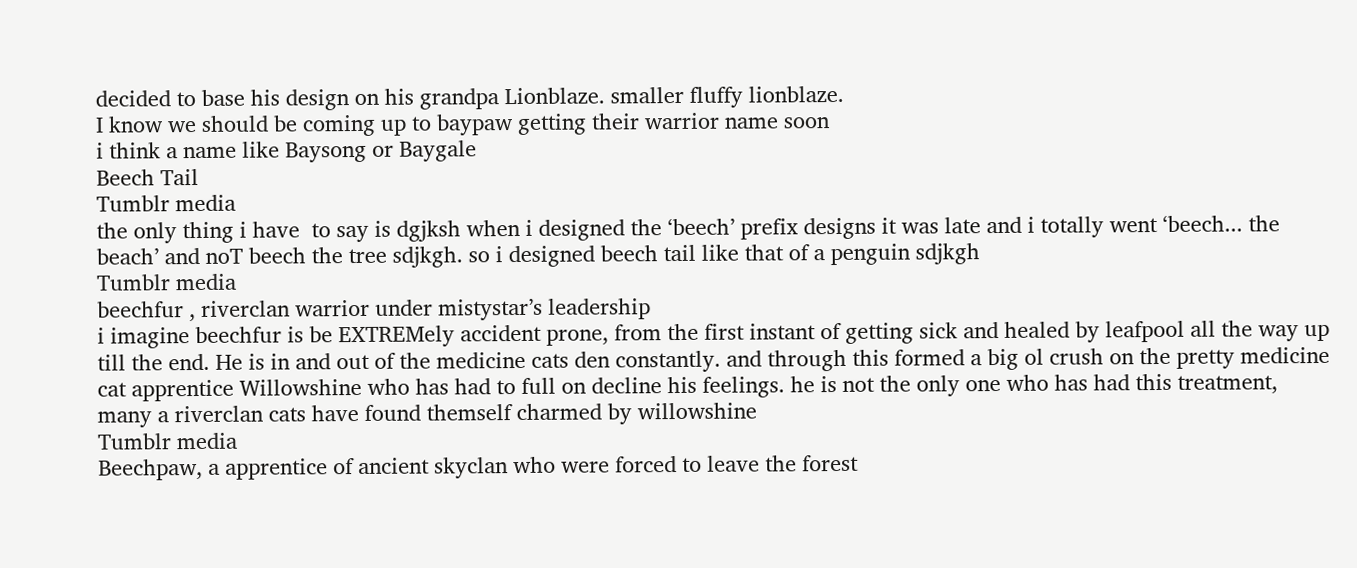decided to base his design on his grandpa Lionblaze. smaller fluffy lionblaze.
I know we should be coming up to baypaw getting their warrior name soon
i think a name like Baysong or Baygale
Beech Tail
Tumblr media
the only thing i have  to say is dgjksh when i designed the ‘beech’ prefix designs it was late and i totally went ‘beech... the beach’ and noT beech the tree sdjkgh. so i designed beech tail like that of a penguin sdjkgh
Tumblr media
beechfur , riverclan warrior under mistystar’s leadership
i imagine beechfur is be EXTREMely accident prone, from the first instant of getting sick and healed by leafpool all the way up till the end. He is in and out of the medicine cats den constantly. and through this formed a big ol crush on the pretty medicine cat apprentice Willowshine who has had to full on decline his feelings. he is not the only one who has had this treatment, many a riverclan cats have found themself charmed by willowshine
Tumblr media
Beechpaw, a apprentice of ancient skyclan who were forced to leave the forest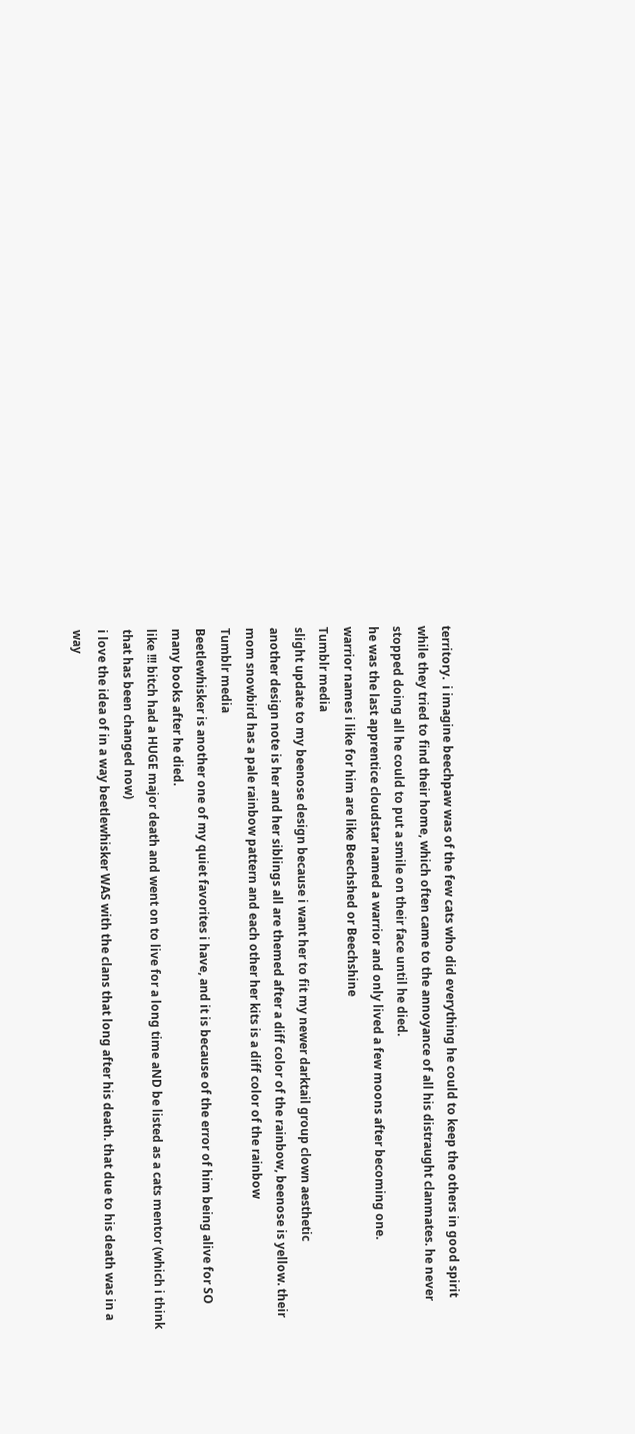territory.  i imagine beechpaw was of the few cats who did everything he could to keep the others in good spirit while they tried to find their home, which often came to the annoyance of all his distraught clanmates. he never stopped doing all he could to put a smile on their face until he died.
he was the last apprentice cloudstar named a warrior and only lived a few moons after becoming one.
warrior names i like for him are like Beechshed or Beechshine
Tumblr media
slight update to my beenose design because i want her to fit my newer darktail group clown aesthetic
another design note is her and her siblings all are themed after a diff color of the rainbow, beenose is yellow. their mom snowbird has a pale rainbow pattern and each other her kits is a diff color of the rainbow
Tumblr media
Beetlewhisker is another one of my quiet favorites i have, and it is because of the error of him being alive for SO many books after he died.
like !!! bitch had a HUGE major death and went on to live for a long time aND be listed as a cats mentor (which i think that has been changed now)
i love the idea of in a way beetlewhisker WAS with the clans that long after his death. that due to his death was in a way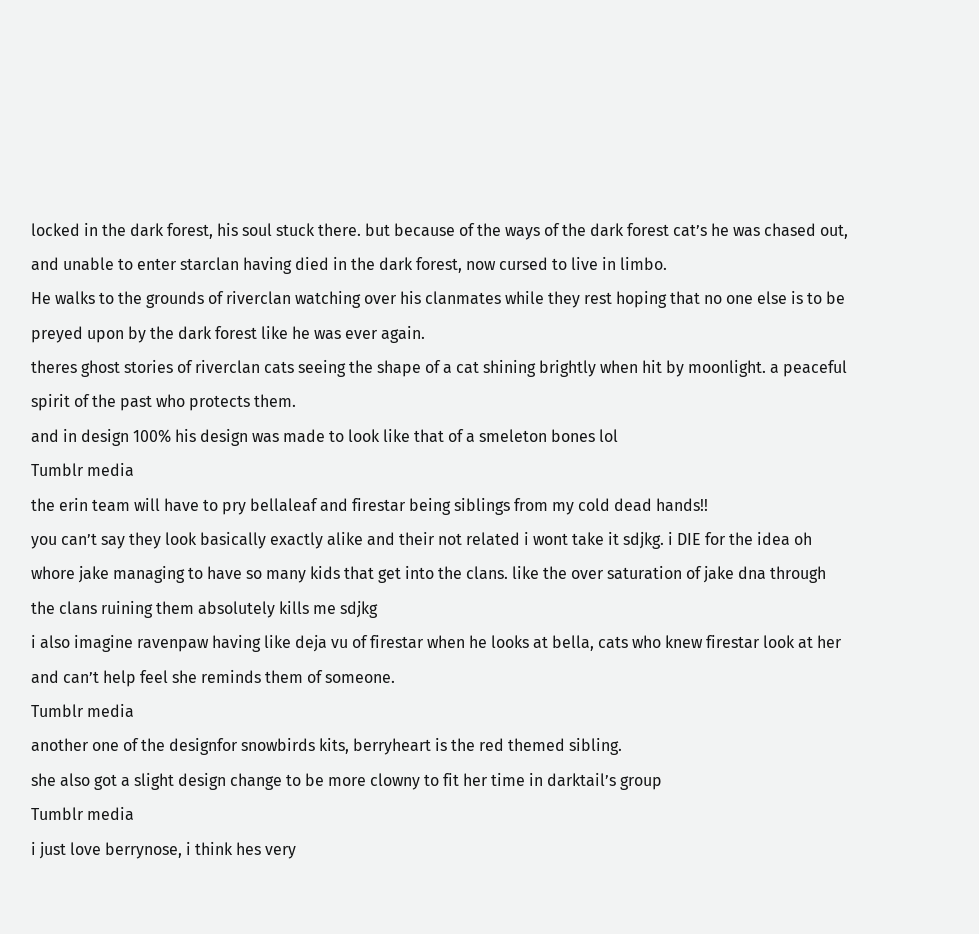locked in the dark forest, his soul stuck there. but because of the ways of the dark forest cat’s he was chased out, and unable to enter starclan having died in the dark forest, now cursed to live in limbo.
He walks to the grounds of riverclan watching over his clanmates while they rest hoping that no one else is to be preyed upon by the dark forest like he was ever again.
theres ghost stories of riverclan cats seeing the shape of a cat shining brightly when hit by moonlight. a peaceful spirit of the past who protects them.
and in design 100% his design was made to look like that of a smeleton bones lol
Tumblr media
the erin team will have to pry bellaleaf and firestar being siblings from my cold dead hands!!
you can’t say they look basically exactly alike and their not related i wont take it sdjkg. i DIE for the idea oh whore jake managing to have so many kids that get into the clans. like the over saturation of jake dna through the clans ruining them absolutely kills me sdjkg
i also imagine ravenpaw having like deja vu of firestar when he looks at bella, cats who knew firestar look at her and can’t help feel she reminds them of someone.
Tumblr media
another one of the designfor snowbirds kits, berryheart is the red themed sibling.
she also got a slight design change to be more clowny to fit her time in darktail’s group
Tumblr media
i just love berrynose, i think hes very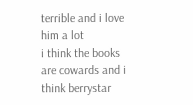terrible and i love him a lot
i think the books are cowards and i think berrystar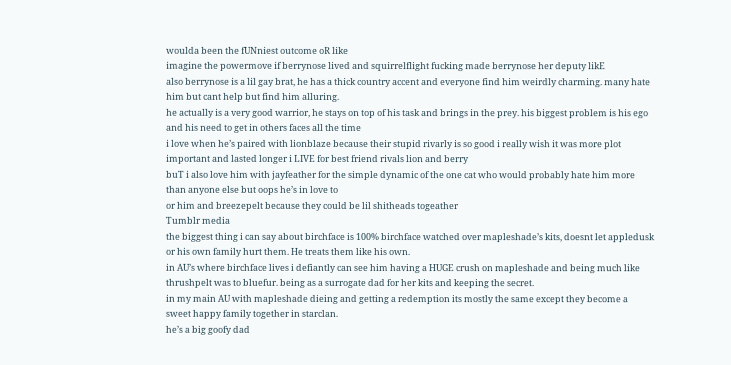woulda been the fUNniest outcome oR like
imagine the powermove if berrynose lived and squirrelflight fucking made berrynose her deputy likE
also berrynose is a lil gay brat, he has a thick country accent and everyone find him weirdly charming. many hate him but cant help but find him alluring.
he actually is a very good warrior, he stays on top of his task and brings in the prey. his biggest problem is his ego and his need to get in others faces all the time
i love when he’s paired with lionblaze because their stupid rivarly is so good i really wish it was more plot important and lasted longer i LIVE for best friend rivals lion and berry
buT i also love him with jayfeather for the simple dynamic of the one cat who would probably hate him more than anyone else but oops he’s in love to
or him and breezepelt because they could be lil shitheads togeather
Tumblr media
the biggest thing i can say about birchface is 100% birchface watched over mapleshade’s kits, doesnt let appledusk or his own family hurt them. He treats them like his own.
in AU’s where birchface lives i defiantly can see him having a HUGE crush on mapleshade and being much like thrushpelt was to bluefur. being as a surrogate dad for her kits and keeping the secret.
in my main AU with mapleshade dieing and getting a redemption its mostly the same except they become a sweet happy family together in starclan.
he’s a big goofy dad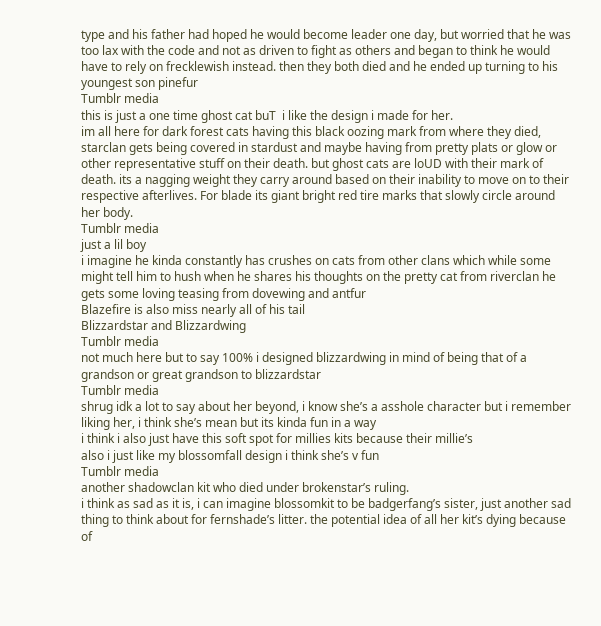type and his father had hoped he would become leader one day, but worried that he was too lax with the code and not as driven to fight as others and began to think he would have to rely on frecklewish instead. then they both died and he ended up turning to his youngest son pinefur
Tumblr media
this is just a one time ghost cat buT  i like the design i made for her.
im all here for dark forest cats having this black oozing mark from where they died, starclan gets being covered in stardust and maybe having from pretty plats or glow or other representative stuff on their death. but ghost cats are loUD with their mark of death. its a nagging weight they carry around based on their inability to move on to their respective afterlives. For blade its giant bright red tire marks that slowly circle around her body.
Tumblr media
just a lil boy
i imagine he kinda constantly has crushes on cats from other clans which while some might tell him to hush when he shares his thoughts on the pretty cat from riverclan he gets some loving teasing from dovewing and antfur
Blazefire is also miss nearly all of his tail
Blizzardstar and Blizzardwing
Tumblr media
not much here but to say 100% i designed blizzardwing in mind of being that of a grandson or great grandson to blizzardstar
Tumblr media
shrug idk a lot to say about her beyond, i know she’s a asshole character but i remember liking her, i think she’s mean but its kinda fun in a way
i think i also just have this soft spot for millies kits because their millie’s
also i just like my blossomfall design i think she’s v fun
Tumblr media
another shadowclan kit who died under brokenstar’s ruling.
i think as sad as it is, i can imagine blossomkit to be badgerfang’s sister, just another sad thing to think about for fernshade’s litter. the potential idea of all her kit’s dying because of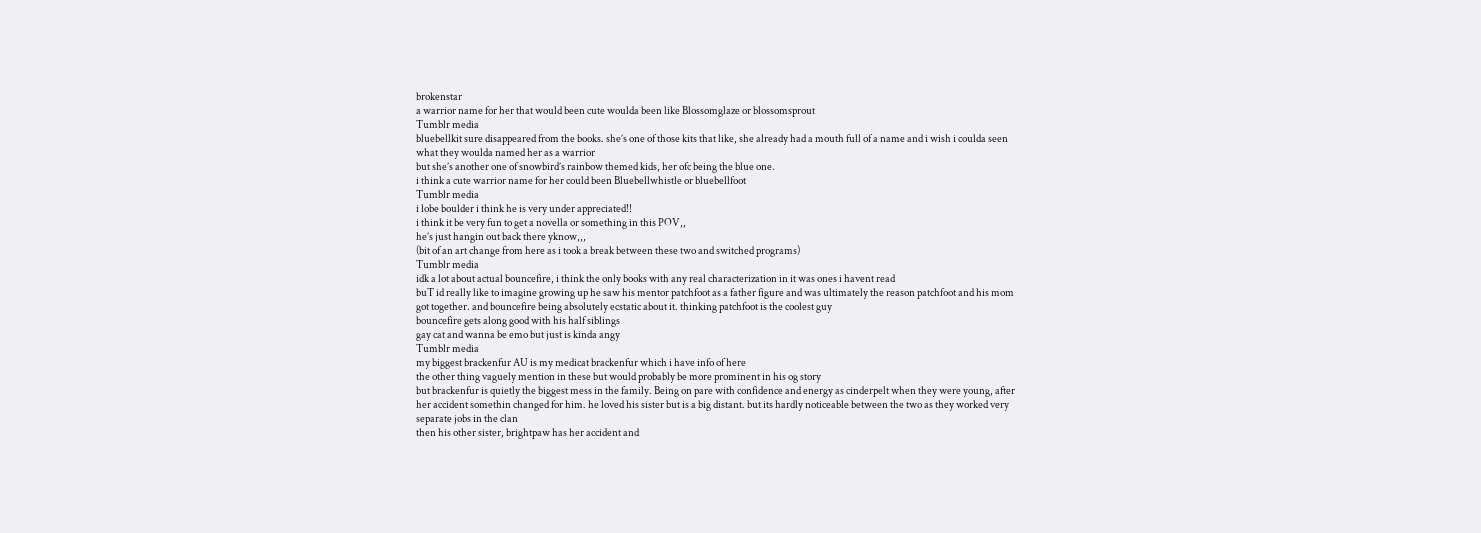brokenstar
a warrior name for her that would been cute woulda been like Blossomglaze or blossomsprout
Tumblr media
bluebellkit sure disappeared from the books. she’s one of those kits that like, she already had a mouth full of a name and i wish i coulda seen what they woulda named her as a warrior
but she’s another one of snowbird’s rainbow themed kids, her ofc being the blue one.
i think a cute warrior name for her could been Bluebellwhistle or bluebellfoot
Tumblr media
i lobe boulder i think he is very under appreciated!!
i think it be very fun to get a novella or something in this POV,,
he’s just hangin out back there yknow,,,
(bit of an art change from here as i took a break between these two and switched programs)
Tumblr media
idk a lot about actual bouncefire, i think the only books with any real characterization in it was ones i havent read
buT id really like to imagine growing up he saw his mentor patchfoot as a father figure and was ultimately the reason patchfoot and his mom got together. and bouncefire being absolutely ecstatic about it. thinking patchfoot is the coolest guy
bouncefire gets along good with his half siblings
gay cat and wanna be emo but just is kinda angy
Tumblr media
my biggest brackenfur AU is my medicat brackenfur which i have info of here
the other thing vaguely mention in these but would probably be more prominent in his og story
but brackenfur is quietly the biggest mess in the family. Being on pare with confidence and energy as cinderpelt when they were young, after her accident somethin changed for him. he loved his sister but is a big distant. but its hardly noticeable between the two as they worked very separate jobs in the clan
then his other sister, brightpaw has her accident and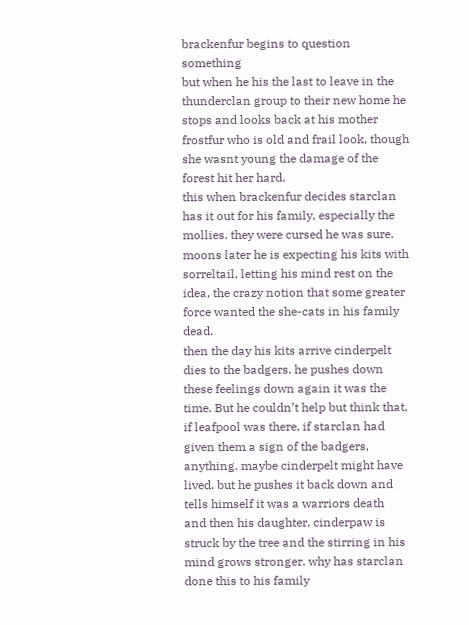brackenfur begins to question something
but when he his the last to leave in the thunderclan group to their new home he stops and looks back at his mother frostfur who is old and frail look, though she wasnt young the damage of the forest hit her hard.
this when brackenfur decides starclan has it out for his family, especially the mollies. they were cursed he was sure.
moons later he is expecting his kits with sorreltail, letting his mind rest on the idea, the crazy notion that some greater force wanted the she-cats in his family dead.
then the day his kits arrive cinderpelt dies to the badgers. he pushes down these feelings down again it was the time. But he couldn’t help but think that, if leafpool was there, if starclan had given them a sign of the badgers, anything. maybe cinderpelt might have lived. but he pushes it back down and tells himself it was a warriors death
and then his daughter, cinderpaw is struck by the tree and the stirring in his mind grows stronger. why has starclan done this to his family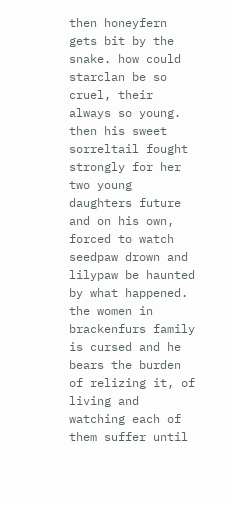then honeyfern gets bit by the snake. how could starclan be so cruel, their always so young.
then his sweet sorreltail fought strongly for her two young daughters future
and on his own, forced to watch seedpaw drown and lilypaw be haunted by what happened.
the women in brackenfurs family is cursed and he bears the burden of relizing it, of living and watching each of them suffer until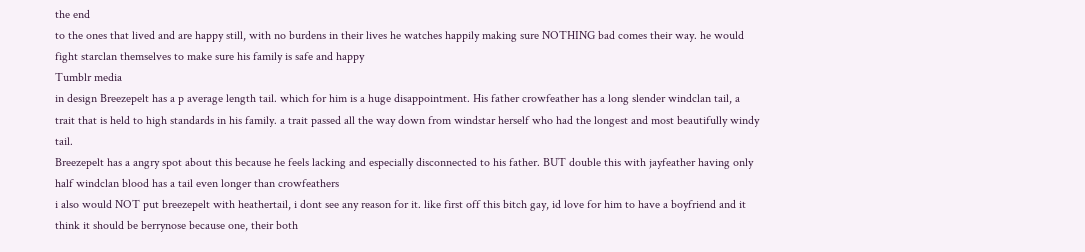the end
to the ones that lived and are happy still, with no burdens in their lives he watches happily making sure NOTHING bad comes their way. he would fight starclan themselves to make sure his family is safe and happy
Tumblr media
in design Breezepelt has a p average length tail. which for him is a huge disappointment. His father crowfeather has a long slender windclan tail, a trait that is held to high standards in his family. a trait passed all the way down from windstar herself who had the longest and most beautifully windy tail.
Breezepelt has a angry spot about this because he feels lacking and especially disconnected to his father. BUT double this with jayfeather having only half windclan blood has a tail even longer than crowfeathers
i also would NOT put breezepelt with heathertail, i dont see any reason for it. like first off this bitch gay, id love for him to have a boyfriend and it think it should be berrynose because one, their both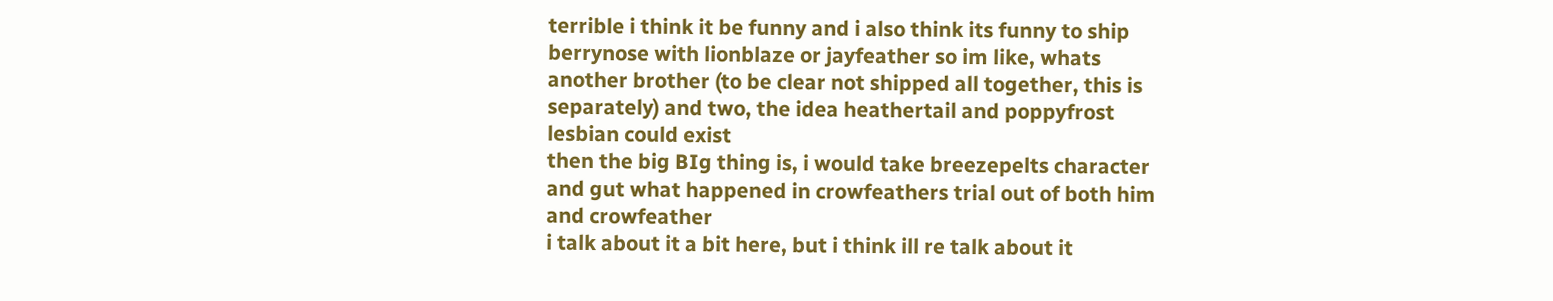terrible i think it be funny and i also think its funny to ship berrynose with lionblaze or jayfeather so im like, whats another brother (to be clear not shipped all together, this is separately) and two, the idea heathertail and poppyfrost lesbian could exist
then the big BIg thing is, i would take breezepelts character and gut what happened in crowfeathers trial out of both him and crowfeather
i talk about it a bit here, but i think ill re talk about it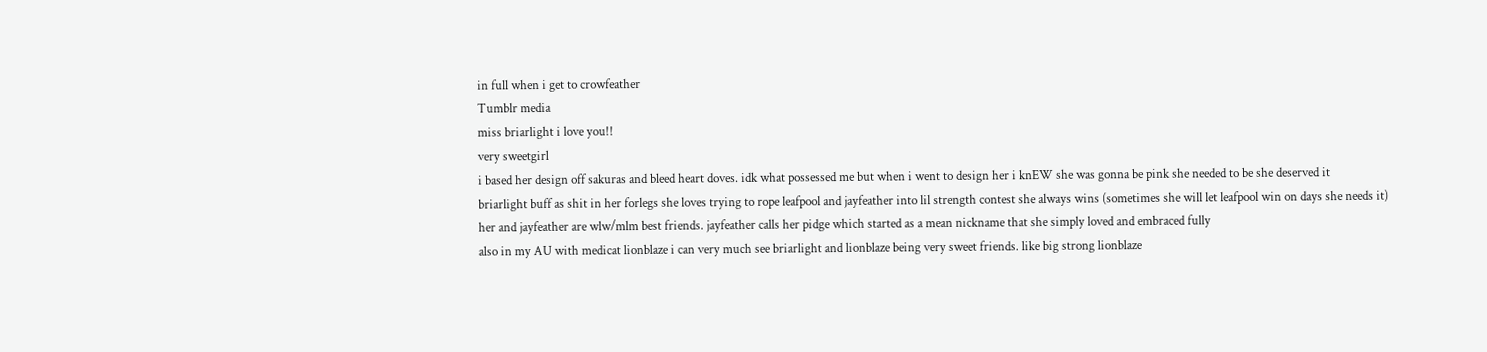in full when i get to crowfeather
Tumblr media
miss briarlight i love you!!
very sweetgirl
i based her design off sakuras and bleed heart doves. idk what possessed me but when i went to design her i knEW she was gonna be pink she needed to be she deserved it
briarlight buff as shit in her forlegs she loves trying to rope leafpool and jayfeather into lil strength contest she always wins (sometimes she will let leafpool win on days she needs it)
her and jayfeather are wlw/mlm best friends. jayfeather calls her pidge which started as a mean nickname that she simply loved and embraced fully
also in my AU with medicat lionblaze i can very much see briarlight and lionblaze being very sweet friends. like big strong lionblaze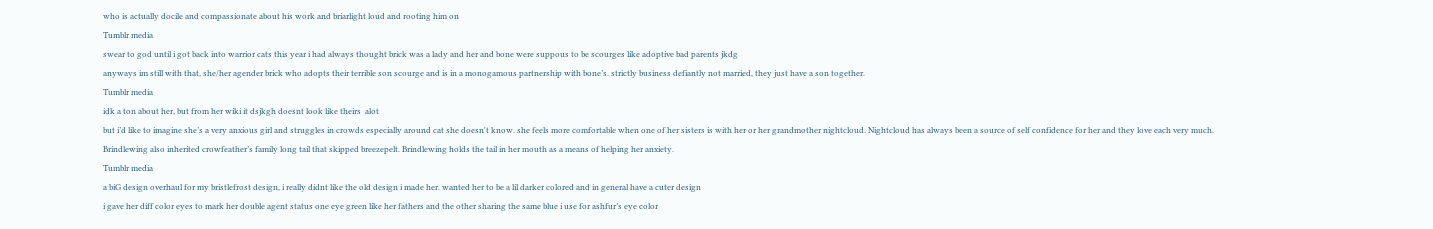who is actually docile and compassionate about his work and briarlight loud and rooting him on
Tumblr media
swear to god until i got back into warrior cats this year i had always thought brick was a lady and her and bone were suppous to be scourges like adoptive bad parents jkdg
anyways im still with that, she/her agender brick who adopts their terrible son scourge and is in a monogamous partnership with bone’s. strictly business defiantly not married, they just have a son together.
Tumblr media
idk a ton about her, but from her wiki it dsjkgh doesnt look like theirs  alot
but i’d like to imagine she’s a very anxious girl and struggles in crowds especially around cat she doesn't know. she feels more comfortable when one of her sisters is with her or her grandmother nightcloud. Nightcloud has always been a source of self confidence for her and they love each very much.
Brindlewing also inherited crowfeather’s family long tail that skipped breezepelt. Brindlewing holds the tail in her mouth as a means of helping her anxiety.
Tumblr media
a biG design overhaul for my bristlefrost design, i really didnt like the old design i made her. wanted her to be a lil darker colored and in general have a cuter design
i gave her diff color eyes to mark her double agent status one eye green like her fathers and the other sharing the same blue i use for ashfur’s eye color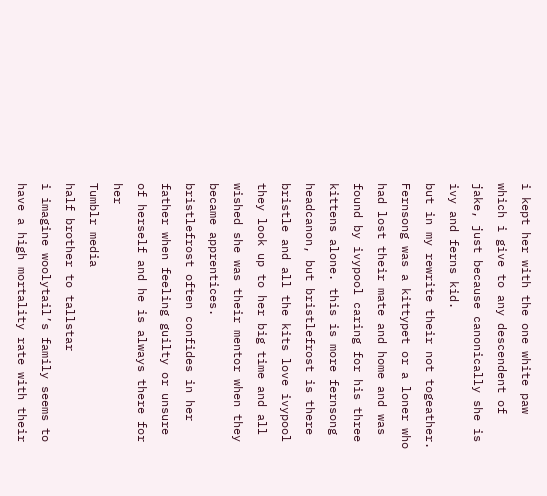i kept her with the one white paw which i give to any descendent of jake, just because canonically she is ivy and ferns kid.
but in my rewrite their not togeather. Fernsong was a kittypet or a loner who had lost their mate and home and was found by ivypool caring for his three kittens alone. this is more fernsong headcanon, but bristlefrost is there
bristle and all the kits love ivypool they look up to her big time and all wished she was their mentor when they became apprentices.
bristlefrost often confides in her father when feeling guilty or unsure of herself and he is always there for her
Tumblr media
half brother to tallstar
i imagine woolytail’s family seems to have a high mortality rate with their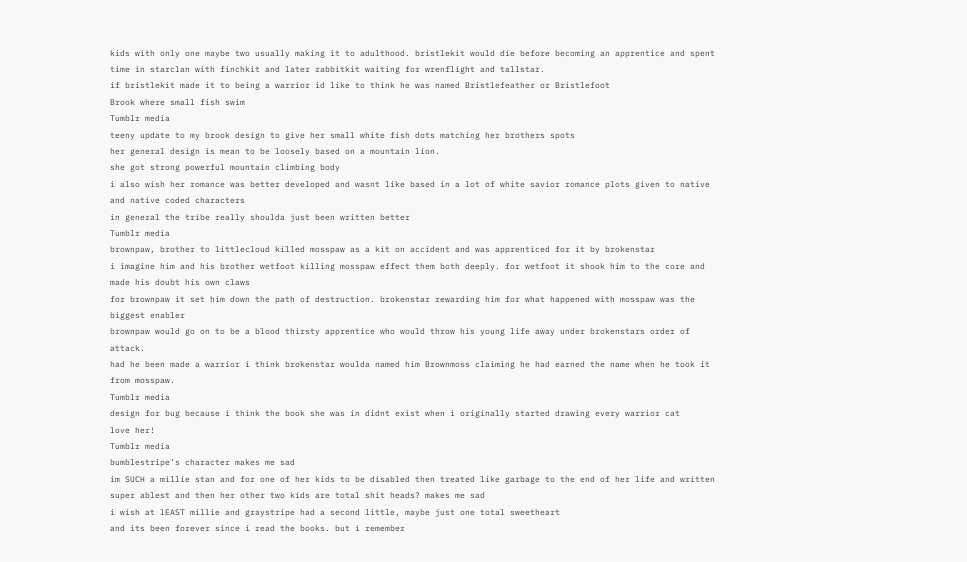kids with only one maybe two usually making it to adulthood. bristlekit would die before becoming an apprentice and spent time in starclan with finchkit and later rabbitkit waiting for wrenflight and tallstar.
if bristlekit made it to being a warrior id like to think he was named Bristlefeather or Bristlefoot
Brook where small fish swim
Tumblr media
teeny update to my brook design to give her small white fish dots matching her brothers spots
her general design is mean to be loosely based on a mountain lion.
she got strong powerful mountain climbing body
i also wish her romance was better developed and wasnt like based in a lot of white savior romance plots given to native and native coded characters
in general the tribe really shoulda just been written better
Tumblr media
brownpaw, brother to littlecloud killed mosspaw as a kit on accident and was apprenticed for it by brokenstar
i imagine him and his brother wetfoot killing mosspaw effect them both deeply. for wetfoot it shook him to the core and made his doubt his own claws
for brownpaw it set him down the path of destruction. brokenstar rewarding him for what happened with mosspaw was the biggest enabler
brownpaw would go on to be a blood thirsty apprentice who would throw his young life away under brokenstars order of attack.
had he been made a warrior i think brokenstar woulda named him Brownmoss claiming he had earned the name when he took it from mosspaw.
Tumblr media
design for bug because i think the book she was in didnt exist when i originally started drawing every warrior cat
love her!
Tumblr media
bumblestripe’s character makes me sad
im SUCH a millie stan and for one of her kids to be disabled then treated like garbage to the end of her life and written super ablest and then her other two kids are total shit heads? makes me sad
i wish at lEAST millie and graystripe had a second little, maybe just one total sweetheart
and its been forever since i read the books. but i remember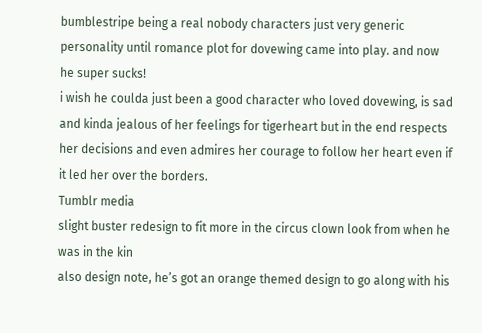bumblestripe being a real nobody characters just very generic personality until romance plot for dovewing came into play. and now he super sucks!
i wish he coulda just been a good character who loved dovewing, is sad and kinda jealous of her feelings for tigerheart but in the end respects her decisions and even admires her courage to follow her heart even if it led her over the borders.
Tumblr media
slight buster redesign to fit more in the circus clown look from when he was in the kin
also design note, he’s got an orange themed design to go along with his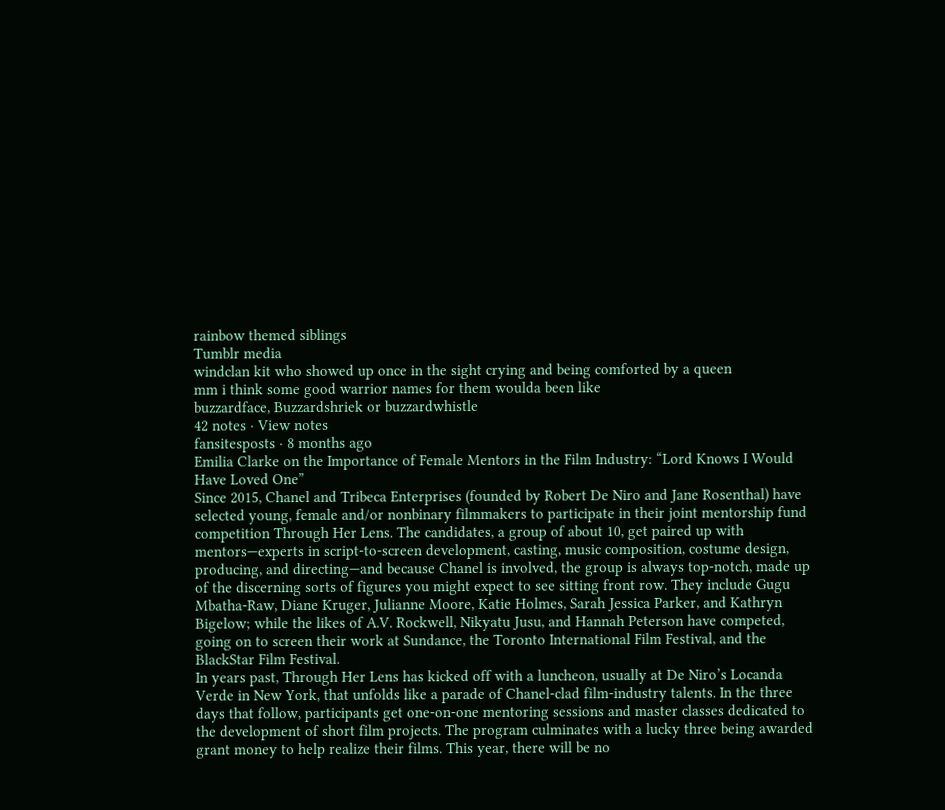rainbow themed siblings
Tumblr media
windclan kit who showed up once in the sight crying and being comforted by a queen
mm i think some good warrior names for them woulda been like
buzzardface, Buzzardshriek or buzzardwhistle
42 notes · View notes
fansitesposts · 8 months ago
Emilia Clarke on the Importance of Female Mentors in the Film Industry: “Lord Knows I Would Have Loved One”
Since 2015, Chanel and Tribeca Enterprises (founded by Robert De Niro and Jane Rosenthal) have selected young, female and/or nonbinary filmmakers to participate in their joint mentorship fund competition Through Her Lens. The candidates, a group of about 10, get paired up with mentors—experts in script-to-screen development, casting, music composition, costume design, producing, and directing—and because Chanel is involved, the group is always top-notch, made up of the discerning sorts of figures you might expect to see sitting front row. They include Gugu Mbatha-Raw, Diane Kruger, Julianne Moore, Katie Holmes, Sarah Jessica Parker, and Kathryn Bigelow; while the likes of A.V. Rockwell, Nikyatu Jusu, and Hannah Peterson have competed, going on to screen their work at Sundance, the Toronto International Film Festival, and the BlackStar Film Festival.
In years past, Through Her Lens has kicked off with a luncheon, usually at De Niro’s Locanda Verde in New York, that unfolds like a parade of Chanel-clad film-industry talents. In the three days that follow, participants get one-on-one mentoring sessions and master classes dedicated to the development of short film projects. The program culminates with a lucky three being awarded grant money to help realize their films. This year, there will be no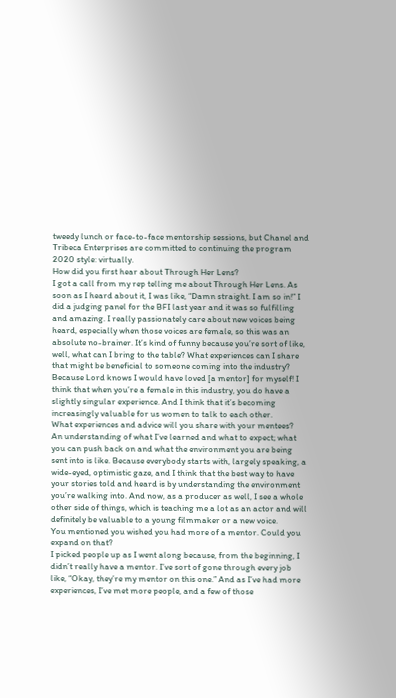tweedy lunch or face-to-face mentorship sessions, but Chanel and Tribeca Enterprises are committed to continuing the program 2020 style: virtually.
How did you first hear about Through Her Lens?
I got a call from my rep telling me about Through Her Lens. As soon as I heard about it, I was like, “Damn straight. I am so in!” I did a judging panel for the BFI last year and it was so fulfilling and amazing. I really passionately care about new voices being heard, especially when those voices are female, so this was an absolute no-brainer. It’s kind of funny because you’re sort of like, well, what can I bring to the table? What experiences can I share that might be beneficial to someone coming into the industry? Because Lord knows I would have loved [a mentor] for myself! I think that when you’re a female in this industry, you do have a slightly singular experience. And I think that it’s becoming increasingly valuable for us women to talk to each other.
What experiences and advice will you share with your mentees?
An understanding of what I’ve learned and what to expect; what you can push back on and what the environment you are being sent into is like. Because everybody starts with, largely speaking, a wide-eyed, optimistic gaze, and I think that the best way to have your stories told and heard is by understanding the environment you’re walking into. And now, as a producer as well, I see a whole other side of things, which is teaching me a lot as an actor and will definitely be valuable to a young filmmaker or a new voice.
You mentioned you wished you had more of a mentor. Could you expand on that?
I picked people up as I went along because, from the beginning, I didn’t really have a mentor. I’ve sort of gone through every job like, “Okay, they’re my mentor on this one.” And as I’ve had more experiences, I’ve met more people, and a few of those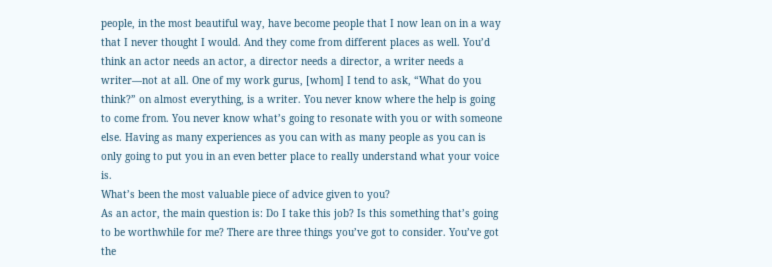people, in the most beautiful way, have become people that I now lean on in a way that I never thought I would. And they come from different places as well. You’d think an actor needs an actor, a director needs a director, a writer needs a writer—not at all. One of my work gurus, [whom] I tend to ask, “What do you think?” on almost everything, is a writer. You never know where the help is going to come from. You never know what’s going to resonate with you or with someone else. Having as many experiences as you can with as many people as you can is only going to put you in an even better place to really understand what your voice is.
What’s been the most valuable piece of advice given to you?
As an actor, the main question is: Do I take this job? Is this something that’s going to be worthwhile for me? There are three things you’ve got to consider. You’ve got the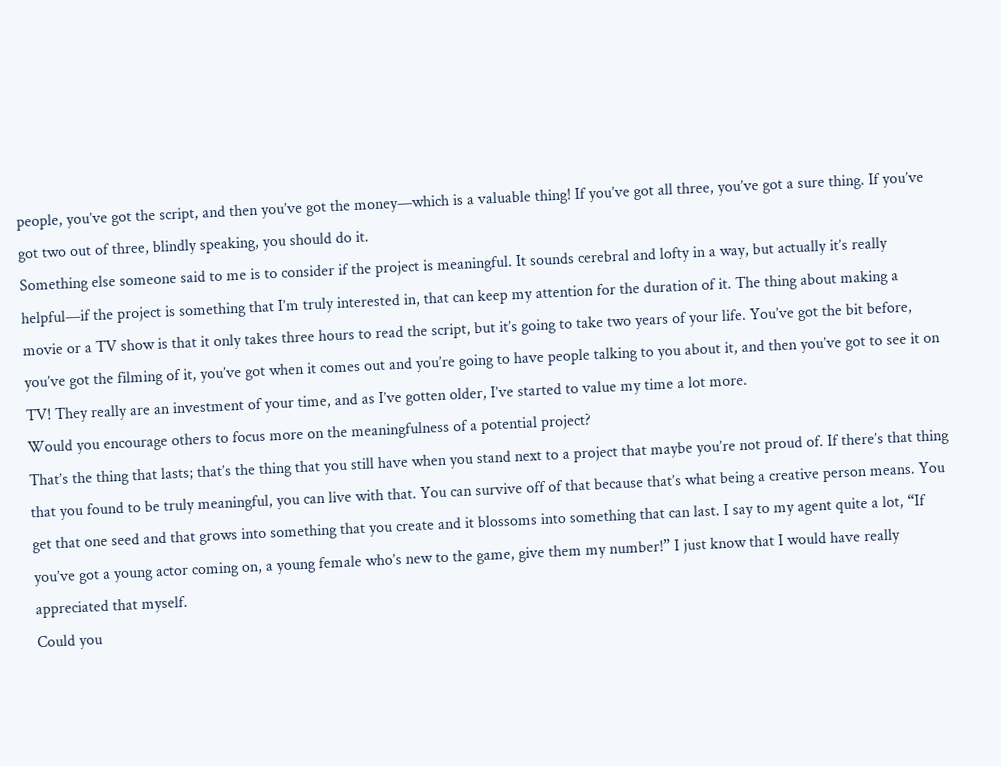people, you’ve got the script, and then you’ve got the money—which is a valuable thing! If you’ve got all three, you’ve got a sure thing. If you’ve got two out of three, blindly speaking, you should do it.
Something else someone said to me is to consider if the project is meaningful. It sounds cerebral and lofty in a way, but actually it’s really helpful—if the project is something that I’m truly interested in, that can keep my attention for the duration of it. The thing about making a movie or a TV show is that it only takes three hours to read the script, but it’s going to take two years of your life. You’ve got the bit before, you’ve got the filming of it, you’ve got when it comes out and you’re going to have people talking to you about it, and then you’ve got to see it on TV! They really are an investment of your time, and as I’ve gotten older, I’ve started to value my time a lot more.
Would you encourage others to focus more on the meaningfulness of a potential project?
That’s the thing that lasts; that’s the thing that you still have when you stand next to a project that maybe you’re not proud of. If there’s that thing that you found to be truly meaningful, you can live with that. You can survive off of that because that’s what being a creative person means. You get that one seed and that grows into something that you create and it blossoms into something that can last. I say to my agent quite a lot, “If you’ve got a young actor coming on, a young female who’s new to the game, give them my number!” I just know that I would have really appreciated that myself.
Could you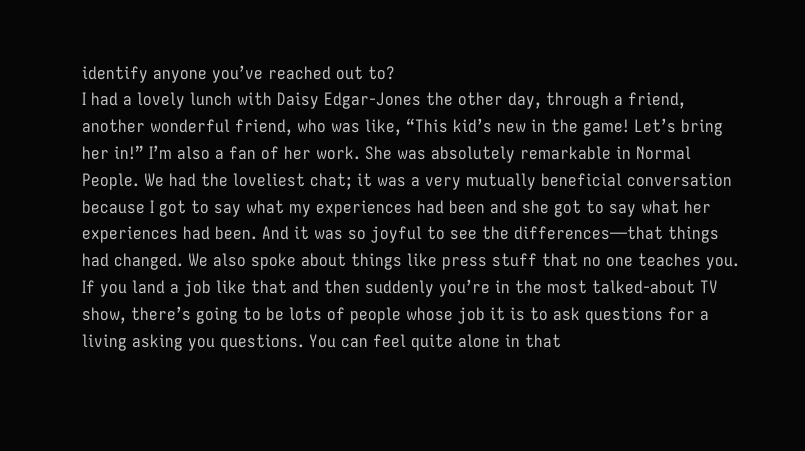identify anyone you’ve reached out to?
I had a lovely lunch with Daisy Edgar-Jones the other day, through a friend, another wonderful friend, who was like, “This kid’s new in the game! Let’s bring her in!” I’m also a fan of her work. She was absolutely remarkable in Normal People. We had the loveliest chat; it was a very mutually beneficial conversation because I got to say what my experiences had been and she got to say what her experiences had been. And it was so joyful to see the differences—that things had changed. We also spoke about things like press stuff that no one teaches you. If you land a job like that and then suddenly you’re in the most talked-about TV show, there’s going to be lots of people whose job it is to ask questions for a living asking you questions. You can feel quite alone in that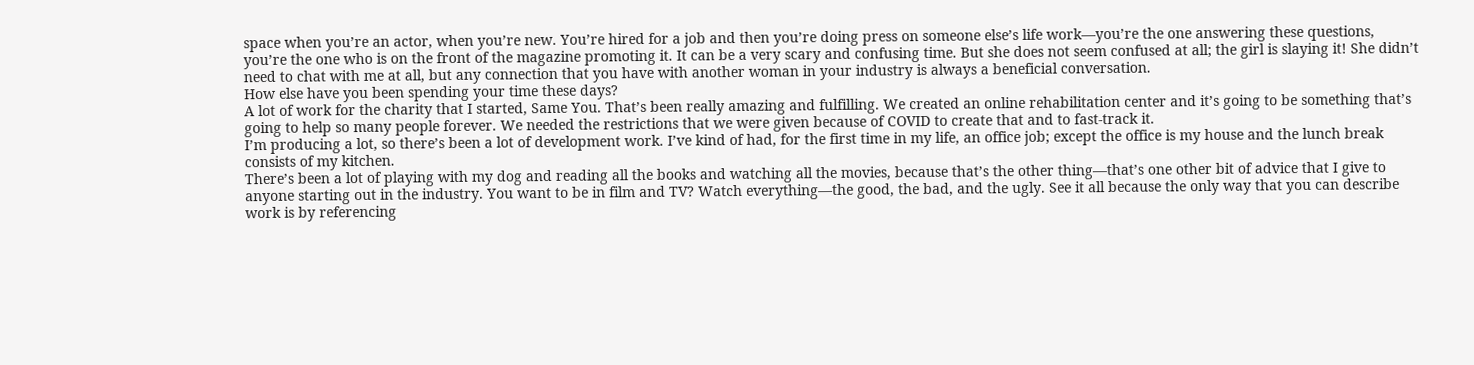space when you’re an actor, when you’re new. You’re hired for a job and then you’re doing press on someone else’s life work—you’re the one answering these questions, you’re the one who is on the front of the magazine promoting it. It can be a very scary and confusing time. But she does not seem confused at all; the girl is slaying it! She didn’t need to chat with me at all, but any connection that you have with another woman in your industry is always a beneficial conversation.
How else have you been spending your time these days?
A lot of work for the charity that I started, Same You. That’s been really amazing and fulfilling. We created an online rehabilitation center and it’s going to be something that’s going to help so many people forever. We needed the restrictions that we were given because of COVID to create that and to fast-track it.
I’m producing a lot, so there’s been a lot of development work. I’ve kind of had, for the first time in my life, an office job; except the office is my house and the lunch break consists of my kitchen.
There’s been a lot of playing with my dog and reading all the books and watching all the movies, because that’s the other thing—that’s one other bit of advice that I give to anyone starting out in the industry. You want to be in film and TV? Watch everything—the good, the bad, and the ugly. See it all because the only way that you can describe work is by referencing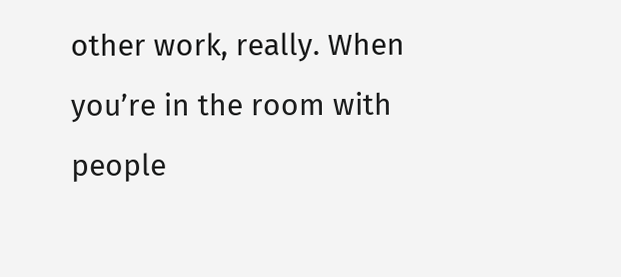other work, really. When you’re in the room with people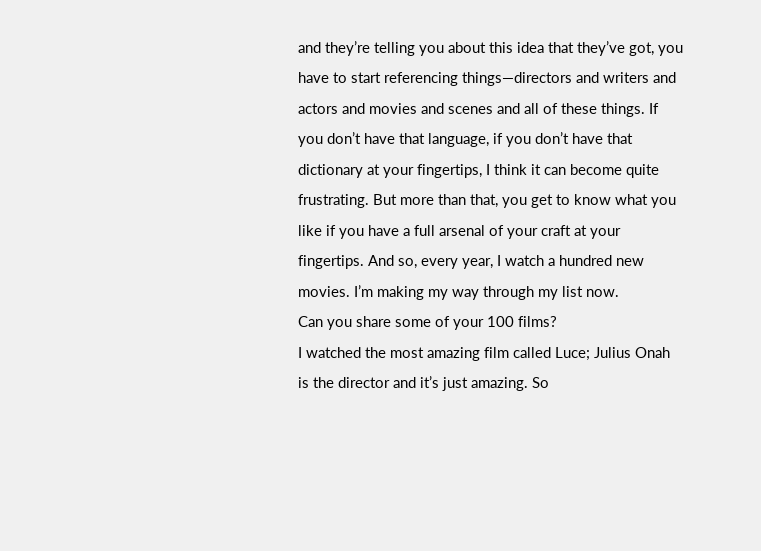and they’re telling you about this idea that they’ve got, you have to start referencing things—directors and writers and actors and movies and scenes and all of these things. If you don’t have that language, if you don’t have that dictionary at your fingertips, I think it can become quite frustrating. But more than that, you get to know what you like if you have a full arsenal of your craft at your fingertips. And so, every year, I watch a hundred new movies. I’m making my way through my list now.
Can you share some of your 100 films?
I watched the most amazing film called Luce; Julius Onah is the director and it’s just amazing. So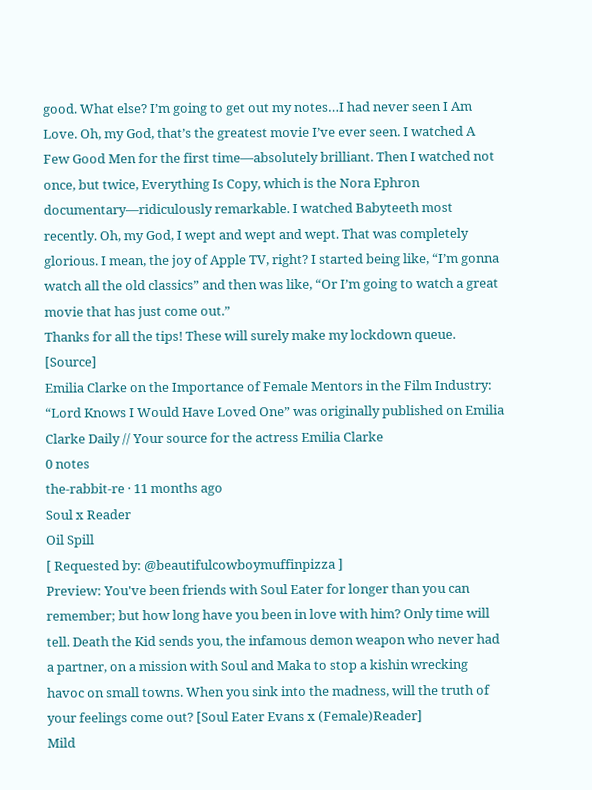good. What else? I’m going to get out my notes…I had never seen I Am Love. Oh, my God, that’s the greatest movie I’ve ever seen. I watched A Few Good Men for the first time—absolutely brilliant. Then I watched not once, but twice, Everything Is Copy, which is the Nora Ephron documentary—ridiculously remarkable. I watched Babyteeth most recently. Oh, my God, I wept and wept and wept. That was completely glorious. I mean, the joy of Apple TV, right? I started being like, “I’m gonna watch all the old classics” and then was like, “Or I’m going to watch a great movie that has just come out.”
Thanks for all the tips! These will surely make my lockdown queue. [Source]
Emilia Clarke on the Importance of Female Mentors in the Film Industry: “Lord Knows I Would Have Loved One” was originally published on Emilia Clarke Daily // Your source for the actress Emilia Clarke
0 notes
the-rabbit-re · 11 months ago
Soul x Reader
Oil Spill
[ Requested by: @beautifulcowboymuffinpizza ]
Preview: You've been friends with Soul Eater for longer than you can remember; but how long have you been in love with him? Only time will tell. Death the Kid sends you, the infamous demon weapon who never had a partner, on a mission with Soul and Maka to stop a kishin wrecking havoc on small towns. When you sink into the madness, will the truth of your feelings come out? [Soul Eater Evans x (Female)Reader]
Mild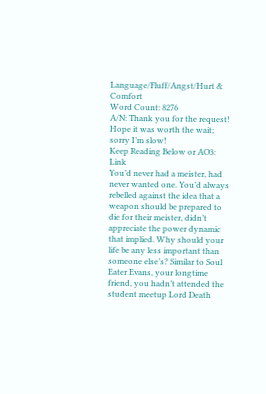Language/Fluff/Angst/Hurt & Comfort
Word Count: 8276
A/N: Thank you for the request! Hope it was worth the wait; sorry I’m slow!
Keep Reading Below or AO3: Link
You’d never had a meister, had never wanted one. You’d always rebelled against the idea that a weapon should be prepared to die for their meister, didn’t appreciate the power dynamic that implied. Why should your life be any less important than someone else’s? Similar to Soul Eater Evans, your longtime friend, you hadn’t attended the student meetup Lord Death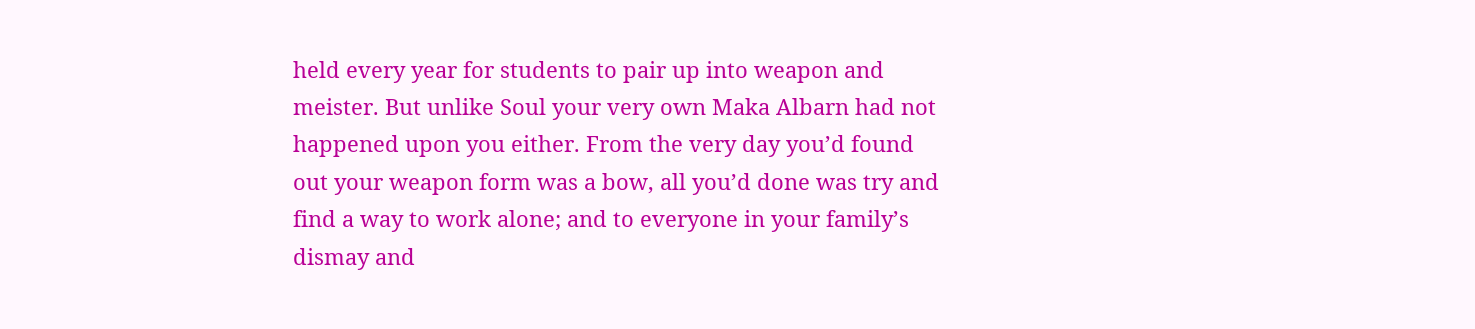held every year for students to pair up into weapon and meister. But unlike Soul your very own Maka Albarn had not happened upon you either. From the very day you’d found out your weapon form was a bow, all you’d done was try and find a way to work alone; and to everyone in your family’s dismay and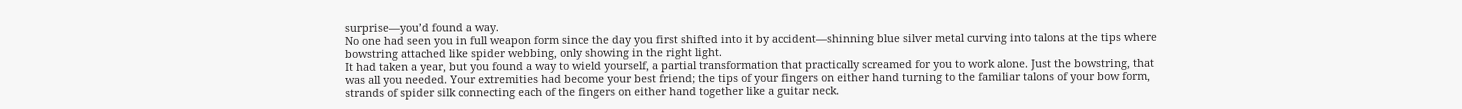surprise—you’d found a way.
No one had seen you in full weapon form since the day you first shifted into it by accident—shinning blue silver metal curving into talons at the tips where bowstring attached like spider webbing, only showing in the right light.
It had taken a year, but you found a way to wield yourself, a partial transformation that practically screamed for you to work alone. Just the bowstring, that was all you needed. Your extremities had become your best friend; the tips of your fingers on either hand turning to the familiar talons of your bow form, strands of spider silk connecting each of the fingers on either hand together like a guitar neck.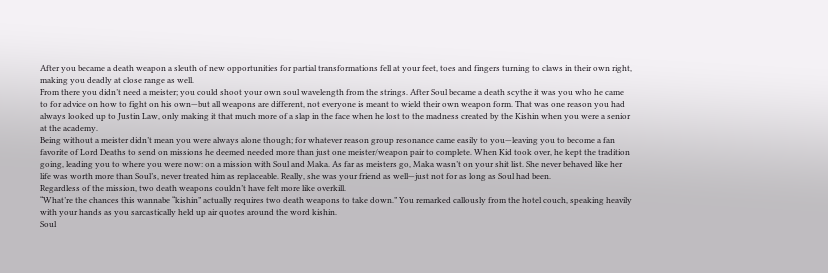After you became a death weapon a sleuth of new opportunities for partial transformations fell at your feet, toes and fingers turning to claws in their own right, making you deadly at close range as well.
From there you didn’t need a meister; you could shoot your own soul wavelength from the strings. After Soul became a death scythe it was you who he came to for advice on how to fight on his own—but all weapons are different, not everyone is meant to wield their own weapon form. That was one reason you had always looked up to Justin Law, only making it that much more of a slap in the face when he lost to the madness created by the Kishin when you were a senior at the academy.
Being without a meister didn’t mean you were always alone though; for whatever reason group resonance came easily to you—leaving you to become a fan favorite of Lord Deaths to send on missions he deemed needed more than just one meister/weapon pair to complete. When Kid took over, he kept the tradition going, leading you to where you were now: on a mission with Soul and Maka. As far as meisters go, Maka wasn’t on your shit list. She never behaved like her life was worth more than Soul’s, never treated him as replaceable. Really, she was your friend as well—just not for as long as Soul had been.
Regardless of the mission, two death weapons couldn’t have felt more like overkill.
“What’re the chances this wannabe “kishin” actually requires two death weapons to take down.” You remarked callously from the hotel couch, speaking heavily with your hands as you sarcastically held up air quotes around the word kishin.
Soul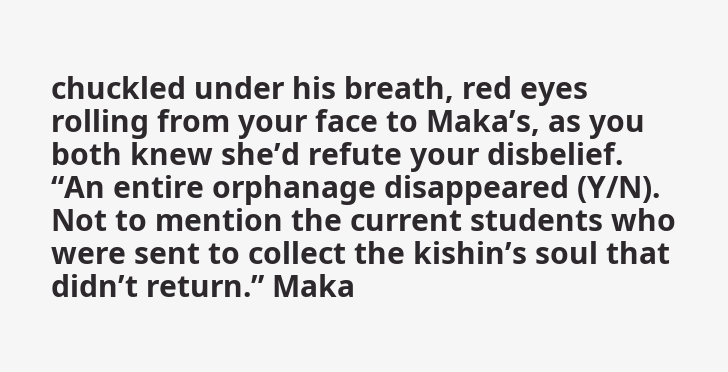chuckled under his breath, red eyes rolling from your face to Maka’s, as you both knew she’d refute your disbelief.
“An entire orphanage disappeared (Y/N). Not to mention the current students who were sent to collect the kishin’s soul that didn’t return.” Maka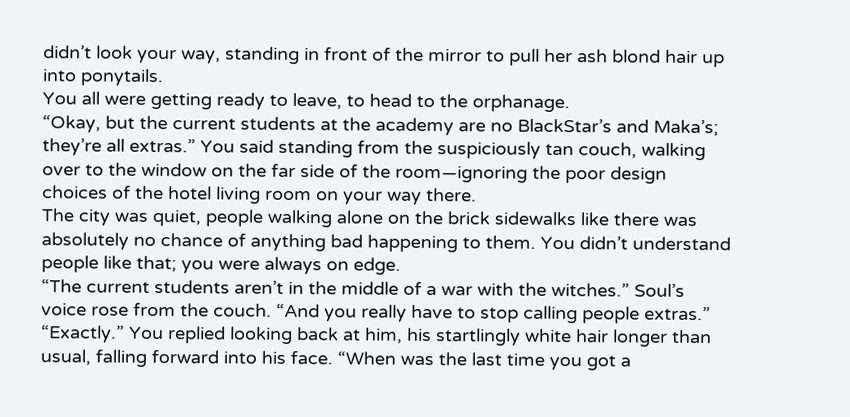didn’t look your way, standing in front of the mirror to pull her ash blond hair up into ponytails.
You all were getting ready to leave, to head to the orphanage.
“Okay, but the current students at the academy are no BlackStar’s and Maka’s; they’re all extras.” You said standing from the suspiciously tan couch, walking over to the window on the far side of the room—ignoring the poor design choices of the hotel living room on your way there.
The city was quiet, people walking alone on the brick sidewalks like there was absolutely no chance of anything bad happening to them. You didn’t understand people like that; you were always on edge.
“The current students aren’t in the middle of a war with the witches.” Soul’s voice rose from the couch. “And you really have to stop calling people extras.”
“Exactly.” You replied looking back at him, his startlingly white hair longer than usual, falling forward into his face. “When was the last time you got a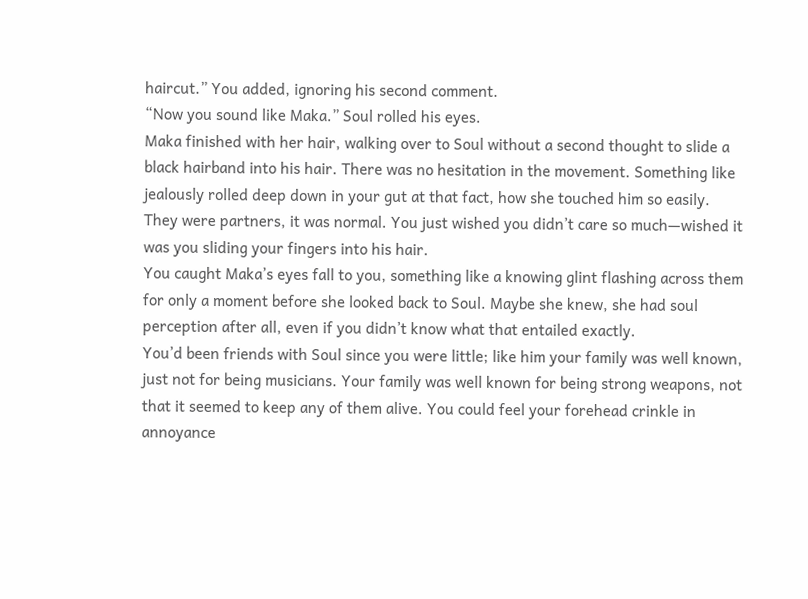haircut.” You added, ignoring his second comment.
“Now you sound like Maka.” Soul rolled his eyes.
Maka finished with her hair, walking over to Soul without a second thought to slide a black hairband into his hair. There was no hesitation in the movement. Something like jealously rolled deep down in your gut at that fact, how she touched him so easily.
They were partners, it was normal. You just wished you didn’t care so much—wished it was you sliding your fingers into his hair.
You caught Maka’s eyes fall to you, something like a knowing glint flashing across them for only a moment before she looked back to Soul. Maybe she knew, she had soul perception after all, even if you didn’t know what that entailed exactly.
You’d been friends with Soul since you were little; like him your family was well known, just not for being musicians. Your family was well known for being strong weapons, not that it seemed to keep any of them alive. You could feel your forehead crinkle in annoyance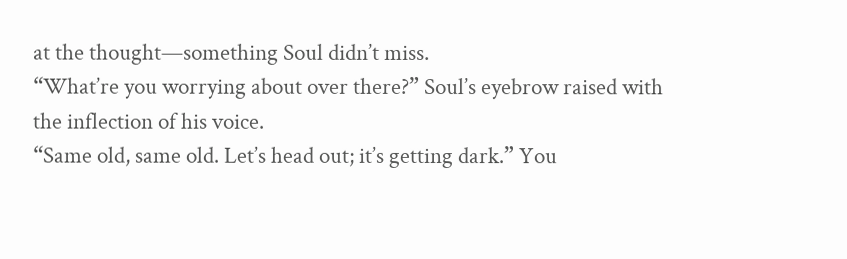at the thought—something Soul didn’t miss.
“What’re you worrying about over there?” Soul’s eyebrow raised with the inflection of his voice.
“Same old, same old. Let’s head out; it’s getting dark.” You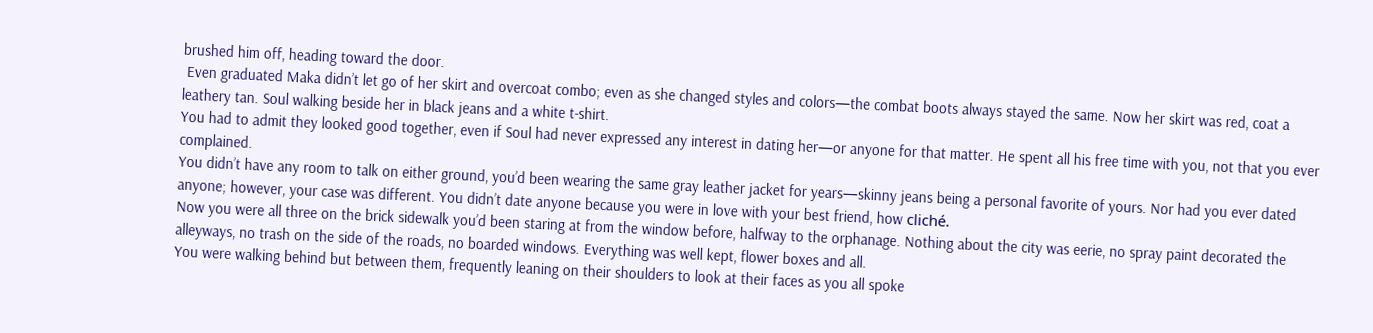brushed him off, heading toward the door.
 Even graduated Maka didn’t let go of her skirt and overcoat combo; even as she changed styles and colors—the combat boots always stayed the same. Now her skirt was red, coat a leathery tan. Soul walking beside her in black jeans and a white t-shirt.
You had to admit they looked good together, even if Soul had never expressed any interest in dating her—or anyone for that matter. He spent all his free time with you, not that you ever complained.
You didn’t have any room to talk on either ground, you’d been wearing the same gray leather jacket for years—skinny jeans being a personal favorite of yours. Nor had you ever dated anyone; however, your case was different. You didn’t date anyone because you were in love with your best friend, how cliché.
Now you were all three on the brick sidewalk you’d been staring at from the window before, halfway to the orphanage. Nothing about the city was eerie, no spray paint decorated the alleyways, no trash on the side of the roads, no boarded windows. Everything was well kept, flower boxes and all.
You were walking behind but between them, frequently leaning on their shoulders to look at their faces as you all spoke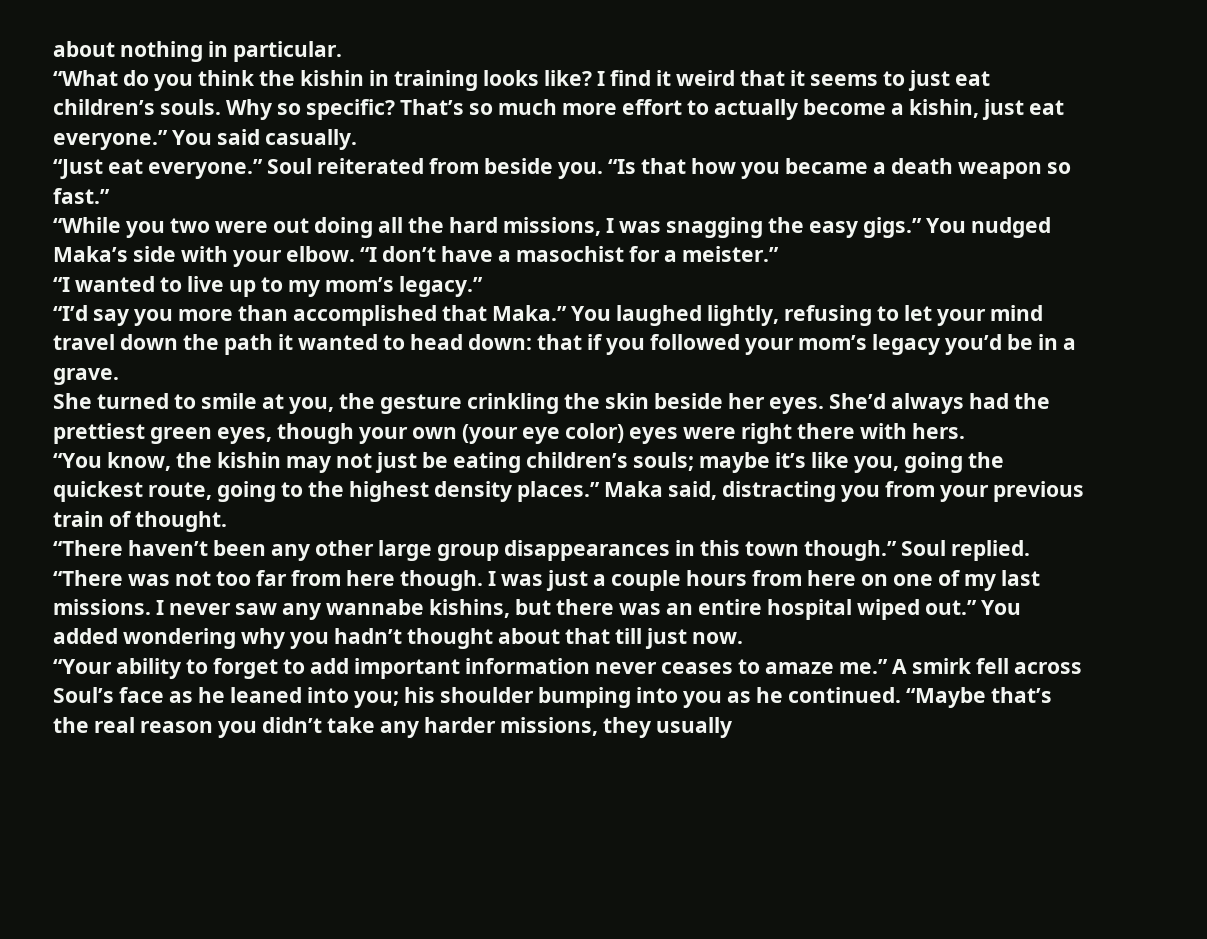about nothing in particular.
“What do you think the kishin in training looks like? I find it weird that it seems to just eat children’s souls. Why so specific? That’s so much more effort to actually become a kishin, just eat everyone.” You said casually.
“Just eat everyone.” Soul reiterated from beside you. “Is that how you became a death weapon so fast.”
“While you two were out doing all the hard missions, I was snagging the easy gigs.” You nudged Maka’s side with your elbow. “I don’t have a masochist for a meister.”
“I wanted to live up to my mom’s legacy.”
“I’d say you more than accomplished that Maka.” You laughed lightly, refusing to let your mind travel down the path it wanted to head down: that if you followed your mom’s legacy you’d be in a grave.
She turned to smile at you, the gesture crinkling the skin beside her eyes. She’d always had the prettiest green eyes, though your own (your eye color) eyes were right there with hers.
“You know, the kishin may not just be eating children’s souls; maybe it’s like you, going the quickest route, going to the highest density places.” Maka said, distracting you from your previous train of thought.
“There haven’t been any other large group disappearances in this town though.” Soul replied.
“There was not too far from here though. I was just a couple hours from here on one of my last missions. I never saw any wannabe kishins, but there was an entire hospital wiped out.” You added wondering why you hadn’t thought about that till just now.
“Your ability to forget to add important information never ceases to amaze me.” A smirk fell across Soul’s face as he leaned into you; his shoulder bumping into you as he continued. “Maybe that’s the real reason you didn’t take any harder missions, they usually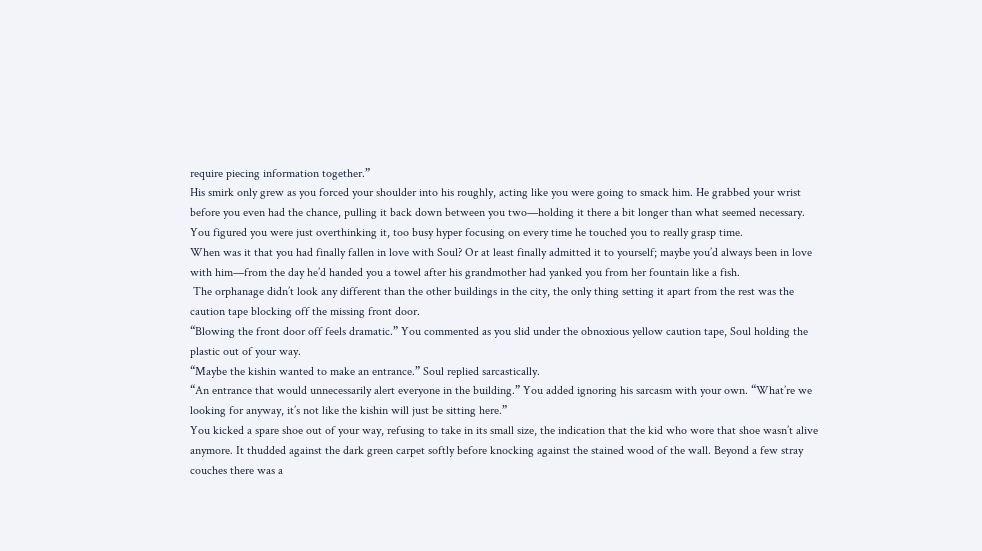require piecing information together.”
His smirk only grew as you forced your shoulder into his roughly, acting like you were going to smack him. He grabbed your wrist before you even had the chance, pulling it back down between you two—holding it there a bit longer than what seemed necessary. You figured you were just overthinking it, too busy hyper focusing on every time he touched you to really grasp time.
When was it that you had finally fallen in love with Soul? Or at least finally admitted it to yourself; maybe you’d always been in love with him—from the day he’d handed you a towel after his grandmother had yanked you from her fountain like a fish.
 The orphanage didn’t look any different than the other buildings in the city, the only thing setting it apart from the rest was the caution tape blocking off the missing front door.
“Blowing the front door off feels dramatic.” You commented as you slid under the obnoxious yellow caution tape, Soul holding the plastic out of your way.
“Maybe the kishin wanted to make an entrance.” Soul replied sarcastically.
“An entrance that would unnecessarily alert everyone in the building.” You added ignoring his sarcasm with your own. “What’re we looking for anyway, it’s not like the kishin will just be sitting here.”
You kicked a spare shoe out of your way, refusing to take in its small size, the indication that the kid who wore that shoe wasn’t alive anymore. It thudded against the dark green carpet softly before knocking against the stained wood of the wall. Beyond a few stray couches there was a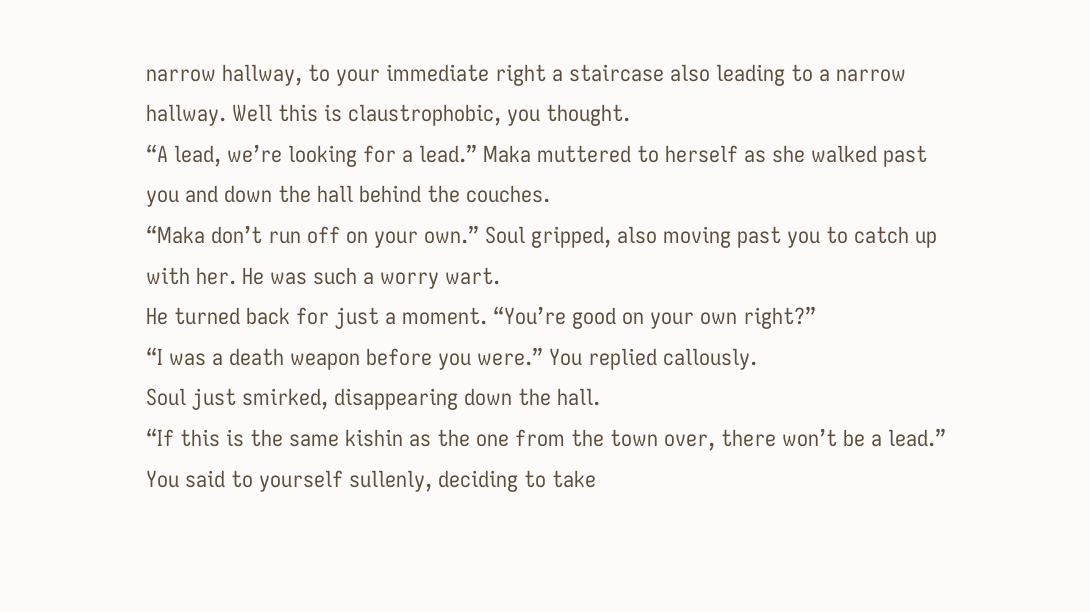narrow hallway, to your immediate right a staircase also leading to a narrow hallway. Well this is claustrophobic, you thought.
“A lead, we’re looking for a lead.” Maka muttered to herself as she walked past you and down the hall behind the couches.
“Maka don’t run off on your own.” Soul gripped, also moving past you to catch up with her. He was such a worry wart.
He turned back for just a moment. “You’re good on your own right?”
“I was a death weapon before you were.” You replied callously.
Soul just smirked, disappearing down the hall.
“If this is the same kishin as the one from the town over, there won’t be a lead.” You said to yourself sullenly, deciding to take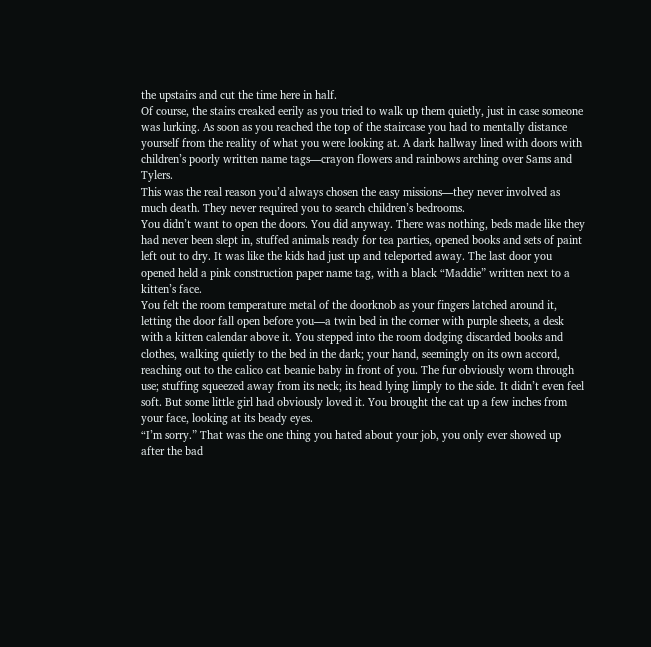the upstairs and cut the time here in half.
Of course, the stairs creaked eerily as you tried to walk up them quietly, just in case someone was lurking. As soon as you reached the top of the staircase you had to mentally distance yourself from the reality of what you were looking at. A dark hallway lined with doors with children’s poorly written name tags—crayon flowers and rainbows arching over Sams and Tylers.
This was the real reason you’d always chosen the easy missions—they never involved as much death. They never required you to search children’s bedrooms.
You didn’t want to open the doors. You did anyway. There was nothing, beds made like they had never been slept in, stuffed animals ready for tea parties, opened books and sets of paint left out to dry. It was like the kids had just up and teleported away. The last door you opened held a pink construction paper name tag, with a black “Maddie” written next to a kitten’s face.
You felt the room temperature metal of the doorknob as your fingers latched around it, letting the door fall open before you—a twin bed in the corner with purple sheets, a desk with a kitten calendar above it. You stepped into the room dodging discarded books and clothes, walking quietly to the bed in the dark; your hand, seemingly on its own accord, reaching out to the calico cat beanie baby in front of you. The fur obviously worn through use; stuffing squeezed away from its neck; its head lying limply to the side. It didn’t even feel soft. But some little girl had obviously loved it. You brought the cat up a few inches from your face, looking at its beady eyes.
“I’m sorry.” That was the one thing you hated about your job, you only ever showed up after the bad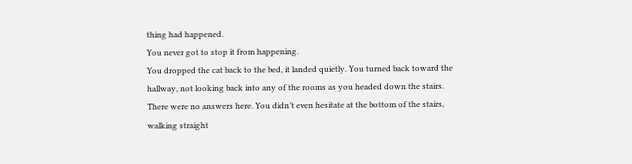thing had happened.
You never got to stop it from happening.
You dropped the cat back to the bed, it landed quietly. You turned back toward the hallway, not looking back into any of the rooms as you headed down the stairs. There were no answers here. You didn’t even hesitate at the bottom of the stairs, walking straight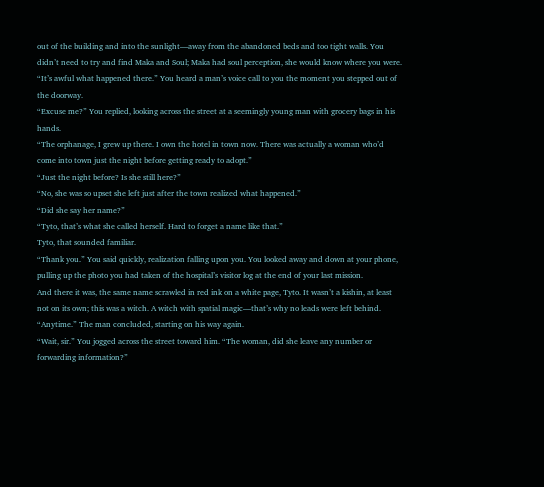out of the building and into the sunlight—away from the abandoned beds and too tight walls. You didn’t need to try and find Maka and Soul; Maka had soul perception, she would know where you were.
“It’s awful what happened there.” You heard a man’s voice call to you the moment you stepped out of the doorway.
“Excuse me?” You replied, looking across the street at a seemingly young man with grocery bags in his hands.
“The orphanage, I grew up there. I own the hotel in town now. There was actually a woman who’d come into town just the night before getting ready to adopt.”
“Just the night before? Is she still here?”
“No, she was so upset she left just after the town realized what happened.”
“Did she say her name?”
“Tyto, that’s what she called herself. Hard to forget a name like that.”
Tyto, that sounded familiar.
“Thank you.” You said quickly, realization falling upon you. You looked away and down at your phone, pulling up the photo you had taken of the hospital’s visitor log at the end of your last mission.
And there it was, the same name scrawled in red ink on a white page, Tyto. It wasn’t a kishin, at least not on its own; this was a witch. A witch with spatial magic—that’s why no leads were left behind.
“Anytime.” The man concluded, starting on his way again.
“Wait, sir.” You jogged across the street toward him. “The woman, did she leave any number or forwarding information?”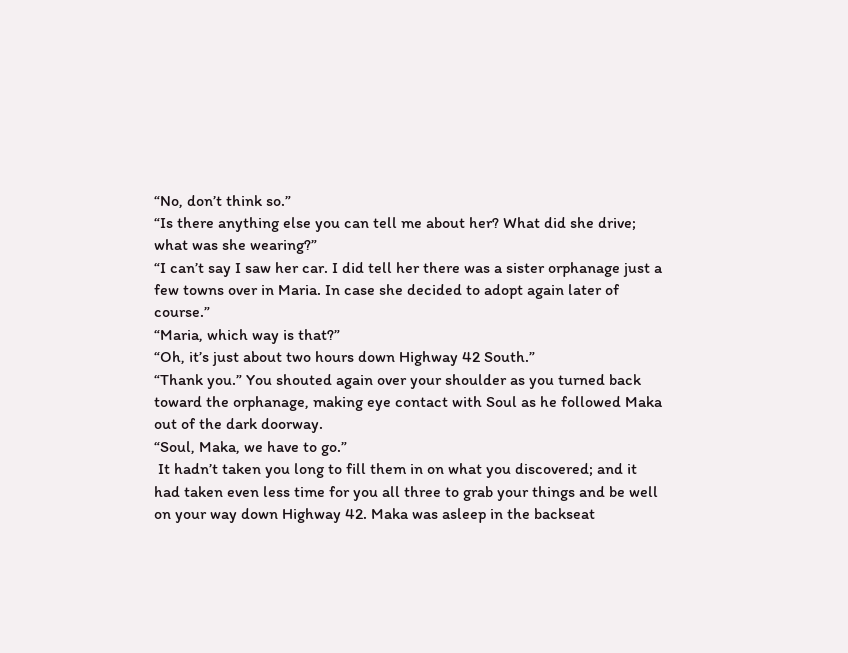“No, don’t think so.”
“Is there anything else you can tell me about her? What did she drive; what was she wearing?”
“I can’t say I saw her car. I did tell her there was a sister orphanage just a few towns over in Maria. In case she decided to adopt again later of course.”
“Maria, which way is that?”
“Oh, it’s just about two hours down Highway 42 South.”
“Thank you.” You shouted again over your shoulder as you turned back toward the orphanage, making eye contact with Soul as he followed Maka out of the dark doorway.
“Soul, Maka, we have to go.”
 It hadn’t taken you long to fill them in on what you discovered; and it had taken even less time for you all three to grab your things and be well on your way down Highway 42. Maka was asleep in the backseat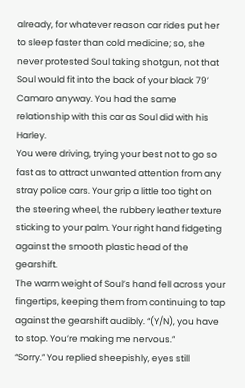already, for whatever reason car rides put her to sleep faster than cold medicine; so, she never protested Soul taking shotgun, not that Soul would fit into the back of your black 79’ Camaro anyway. You had the same relationship with this car as Soul did with his Harley.
You were driving, trying your best not to go so fast as to attract unwanted attention from any stray police cars. Your grip a little too tight on the steering wheel, the rubbery leather texture sticking to your palm. Your right hand fidgeting against the smooth plastic head of the gearshift.
The warm weight of Soul’s hand fell across your fingertips, keeping them from continuing to tap against the gearshift audibly. “(Y/N), you have to stop. You’re making me nervous.”
“Sorry.” You replied sheepishly, eyes still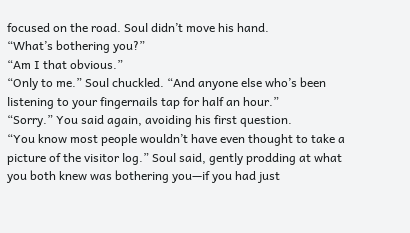focused on the road. Soul didn’t move his hand.
“What’s bothering you?”
“Am I that obvious.”
“Only to me.” Soul chuckled. “And anyone else who’s been listening to your fingernails tap for half an hour.”
“Sorry.” You said again, avoiding his first question.
“You know most people wouldn’t have even thought to take a picture of the visitor log.” Soul said, gently prodding at what you both knew was bothering you—if you had just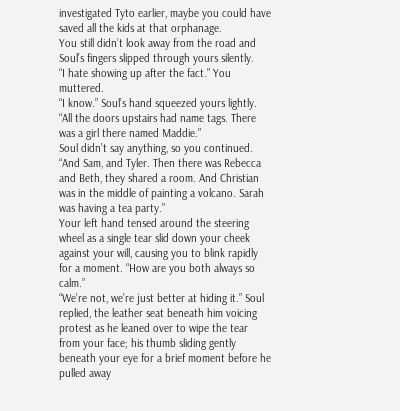investigated Tyto earlier, maybe you could have saved all the kids at that orphanage.
You still didn’t look away from the road and Soul’s fingers slipped through yours silently.
“I hate showing up after the fact.” You muttered.
“I know.” Soul’s hand squeezed yours lightly.
“All the doors upstairs had name tags. There was a girl there named Maddie.”
Soul didn’t say anything, so you continued. “And Sam, and Tyler. Then there was Rebecca and Beth, they shared a room. And Christian was in the middle of painting a volcano. Sarah was having a tea party.”
Your left hand tensed around the steering wheel as a single tear slid down your cheek against your will, causing you to blink rapidly for a moment. “How are you both always so calm.”
“We’re not, we’re just better at hiding it.” Soul replied, the leather seat beneath him voicing protest as he leaned over to wipe the tear from your face; his thumb sliding gently beneath your eye for a brief moment before he pulled away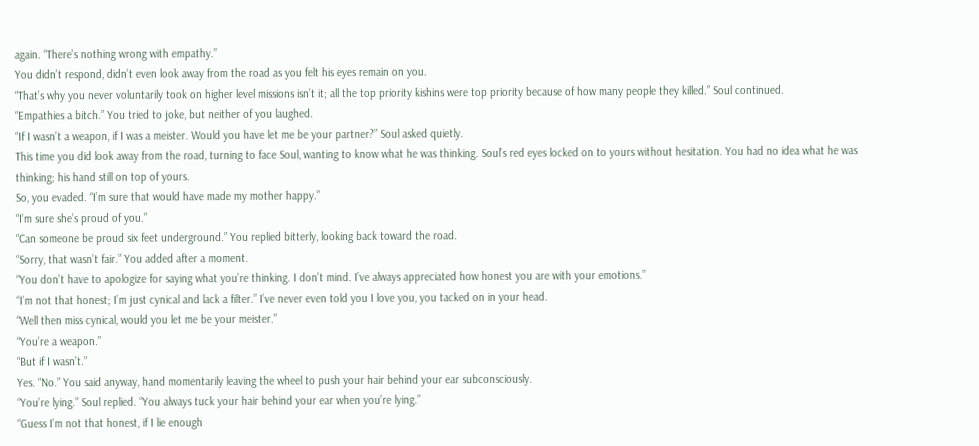again. “There’s nothing wrong with empathy.”
You didn’t respond, didn’t even look away from the road as you felt his eyes remain on you.
“That’s why you never voluntarily took on higher level missions isn’t it; all the top priority kishins were top priority because of how many people they killed.” Soul continued.
“Empathies a bitch.” You tried to joke, but neither of you laughed.
“If I wasn’t a weapon, if I was a meister. Would you have let me be your partner?” Soul asked quietly.
This time you did look away from the road, turning to face Soul, wanting to know what he was thinking. Soul’s red eyes locked on to yours without hesitation. You had no idea what he was thinking; his hand still on top of yours.
So, you evaded. “I’m sure that would have made my mother happy.”
“I’m sure she’s proud of you.”
“Can someone be proud six feet underground.” You replied bitterly, looking back toward the road.
“Sorry, that wasn’t fair.” You added after a moment.
“You don’t have to apologize for saying what you’re thinking. I don’t mind. I’ve always appreciated how honest you are with your emotions.”
“I’m not that honest; I’m just cynical and lack a filter.” I’ve never even told you I love you, you tacked on in your head.
“Well then miss cynical, would you let me be your meister.”
“You’re a weapon.”
“But if I wasn’t.”
Yes. “No.” You said anyway, hand momentarily leaving the wheel to push your hair behind your ear subconsciously.
“You’re lying.” Soul replied. “You always tuck your hair behind your ear when you’re lying.”
“Guess I’m not that honest, if I lie enough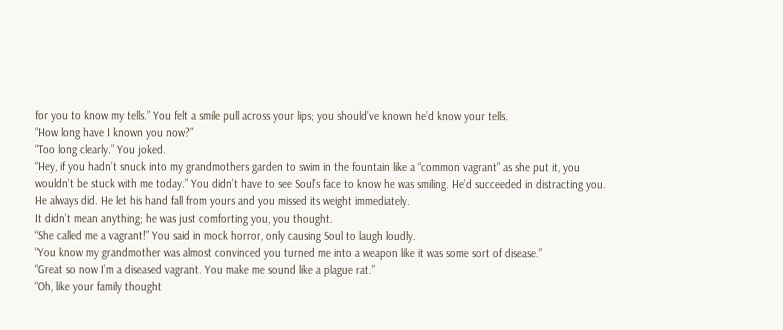for you to know my tells.” You felt a smile pull across your lips; you should’ve known he’d know your tells.
“How long have I known you now?”
“Too long clearly.” You joked.
“Hey, if you hadn’t snuck into my grandmothers garden to swim in the fountain like a “common vagrant” as she put it, you wouldn’t be stuck with me today.” You didn’t have to see Soul’s face to know he was smiling. He’d succeeded in distracting you. He always did. He let his hand fall from yours and you missed its weight immediately.
It didn’t mean anything; he was just comforting you, you thought.
“She called me a vagrant!” You said in mock horror, only causing Soul to laugh loudly.
“You know my grandmother was almost convinced you turned me into a weapon like it was some sort of disease.”
“Great so now I’m a diseased vagrant. You make me sound like a plague rat.”
“Oh, like your family thought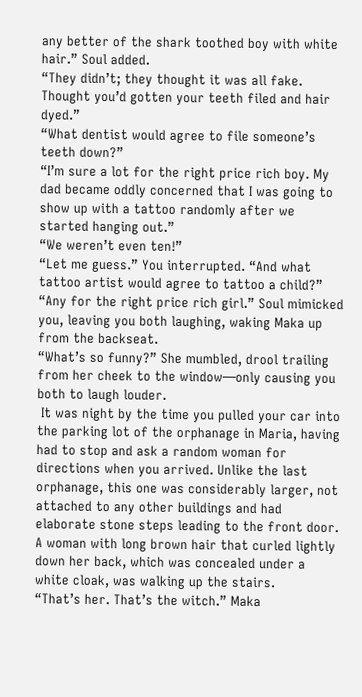any better of the shark toothed boy with white hair.” Soul added.
“They didn’t; they thought it was all fake. Thought you’d gotten your teeth filed and hair dyed.”
“What dentist would agree to file someone’s teeth down?”
“I’m sure a lot for the right price rich boy. My dad became oddly concerned that I was going to show up with a tattoo randomly after we started hanging out.”
“We weren’t even ten!”
“Let me guess.” You interrupted. “And what tattoo artist would agree to tattoo a child?”
“Any for the right price rich girl.” Soul mimicked you, leaving you both laughing, waking Maka up from the backseat.
“What’s so funny?” She mumbled, drool trailing from her cheek to the window—only causing you both to laugh louder.
 It was night by the time you pulled your car into the parking lot of the orphanage in Maria, having had to stop and ask a random woman for directions when you arrived. Unlike the last orphanage, this one was considerably larger, not attached to any other buildings and had elaborate stone steps leading to the front door.
A woman with long brown hair that curled lightly down her back, which was concealed under a white cloak, was walking up the stairs.
“That’s her. That’s the witch.” Maka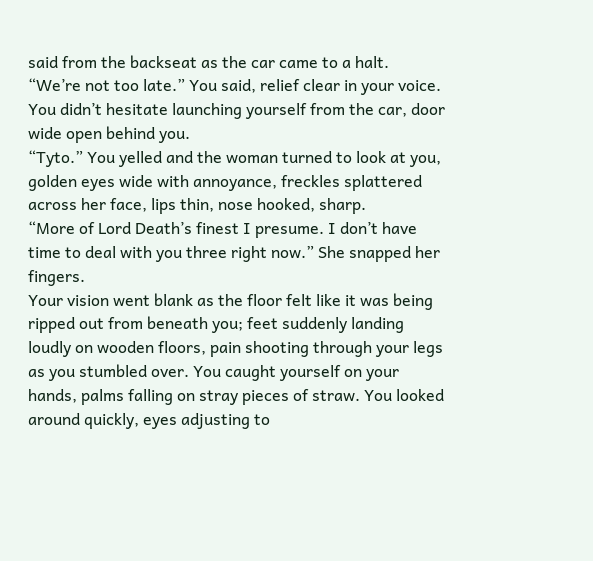said from the backseat as the car came to a halt.
“We’re not too late.” You said, relief clear in your voice. You didn’t hesitate launching yourself from the car, door wide open behind you.
“Tyto.” You yelled and the woman turned to look at you, golden eyes wide with annoyance, freckles splattered across her face, lips thin, nose hooked, sharp.
“More of Lord Death’s finest I presume. I don’t have time to deal with you three right now.” She snapped her fingers.
Your vision went blank as the floor felt like it was being ripped out from beneath you; feet suddenly landing loudly on wooden floors, pain shooting through your legs as you stumbled over. You caught yourself on your hands, palms falling on stray pieces of straw. You looked around quickly, eyes adjusting to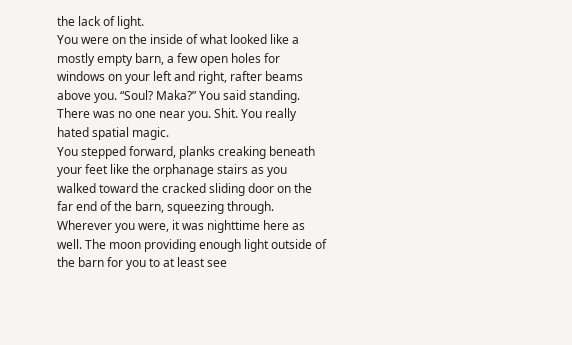the lack of light.
You were on the inside of what looked like a mostly empty barn, a few open holes for windows on your left and right, rafter beams above you. “Soul? Maka?” You said standing.
There was no one near you. Shit. You really hated spatial magic.
You stepped forward, planks creaking beneath your feet like the orphanage stairs as you walked toward the cracked sliding door on the far end of the barn, squeezing through. Wherever you were, it was nighttime here as well. The moon providing enough light outside of the barn for you to at least see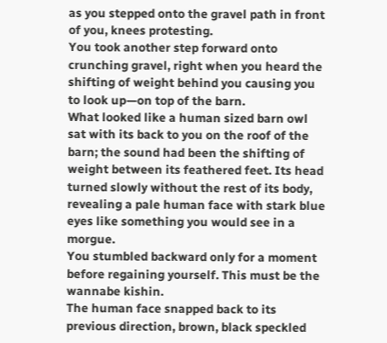as you stepped onto the gravel path in front of you, knees protesting.
You took another step forward onto crunching gravel, right when you heard the shifting of weight behind you causing you to look up—on top of the barn.
What looked like a human sized barn owl sat with its back to you on the roof of the barn; the sound had been the shifting of weight between its feathered feet. Its head turned slowly without the rest of its body, revealing a pale human face with stark blue eyes like something you would see in a morgue.
You stumbled backward only for a moment before regaining yourself. This must be the wannabe kishin.
The human face snapped back to its previous direction, brown, black speckled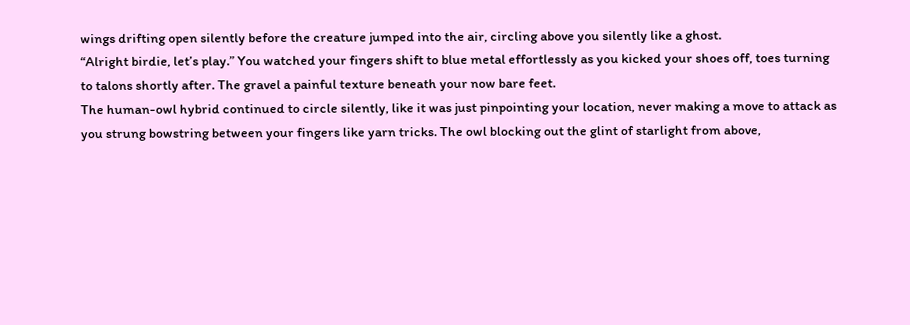wings drifting open silently before the creature jumped into the air, circling above you silently like a ghost.
“Alright birdie, let’s play.” You watched your fingers shift to blue metal effortlessly as you kicked your shoes off, toes turning to talons shortly after. The gravel a painful texture beneath your now bare feet.
The human-owl hybrid continued to circle silently, like it was just pinpointing your location, never making a move to attack as you strung bowstring between your fingers like yarn tricks. The owl blocking out the glint of starlight from above,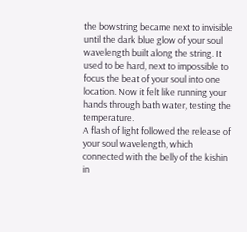the bowstring became next to invisible until the dark blue glow of your soul wavelength built along the string. It used to be hard, next to impossible to focus the beat of your soul into one location. Now it felt like running your hands through bath water, testing the temperature.
A flash of light followed the release of your soul wavelength, which connected with the belly of the kishin in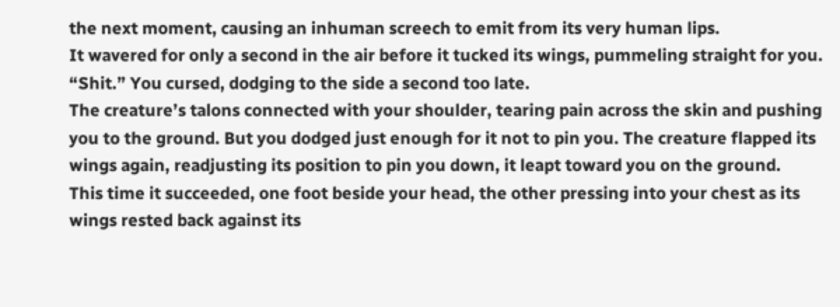the next moment, causing an inhuman screech to emit from its very human lips.
It wavered for only a second in the air before it tucked its wings, pummeling straight for you. “Shit.” You cursed, dodging to the side a second too late.
The creature’s talons connected with your shoulder, tearing pain across the skin and pushing you to the ground. But you dodged just enough for it not to pin you. The creature flapped its wings again, readjusting its position to pin you down, it leapt toward you on the ground.
This time it succeeded, one foot beside your head, the other pressing into your chest as its wings rested back against its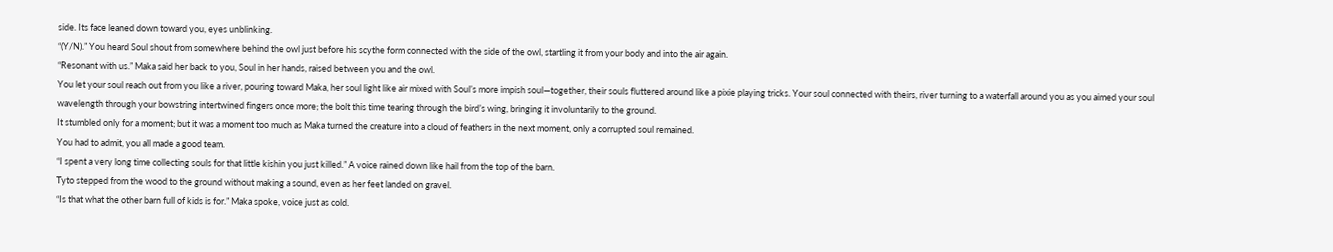side. Its face leaned down toward you, eyes unblinking.
“(Y/N).” You heard Soul shout from somewhere behind the owl just before his scythe form connected with the side of the owl, startling it from your body and into the air again.
“Resonant with us.” Maka said her back to you, Soul in her hands, raised between you and the owl.
You let your soul reach out from you like a river, pouring toward Maka, her soul light like air mixed with Soul’s more impish soul—together, their souls fluttered around like a pixie playing tricks. Your soul connected with theirs, river turning to a waterfall around you as you aimed your soul wavelength through your bowstring intertwined fingers once more; the bolt this time tearing through the bird’s wing, bringing it involuntarily to the ground.
It stumbled only for a moment; but it was a moment too much as Maka turned the creature into a cloud of feathers in the next moment, only a corrupted soul remained.
You had to admit, you all made a good team.
“I spent a very long time collecting souls for that little kishin you just killed.” A voice rained down like hail from the top of the barn.
Tyto stepped from the wood to the ground without making a sound, even as her feet landed on gravel.
“Is that what the other barn full of kids is for.” Maka spoke, voice just as cold.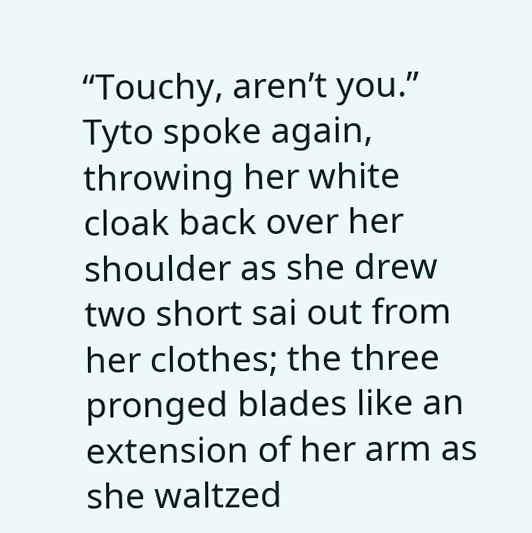“Touchy, aren’t you.” Tyto spoke again, throwing her white cloak back over her shoulder as she drew two short sai out from her clothes; the three pronged blades like an extension of her arm as she waltzed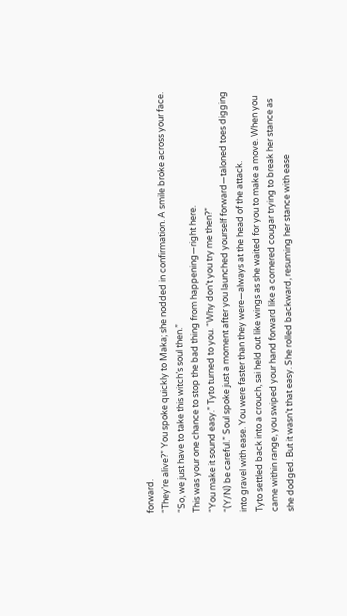forward.
“They’re alive?” You spoke quickly to Maka; she nodded in confirmation. A smile broke across your face. “So, we just have to take this witch’s soul then.”
This was your one chance to stop the bad thing from happening—right here.
“You make it sound easy.” Tyto turned to you. “Why don’t you try me then?”
“(Y/N) be careful.” Soul spoke just a moment after you launched yourself forward—taloned toes digging into gravel with ease. You were faster than they were—always at the head of the attack.
Tyto settled back into a crouch, sai held out like wings as she waited for you to make a move. When you came within range, you swiped your hand forward like a cornered cougar trying to break her stance as she dodged. But it wasn’t that easy. She rolled backward, resuming her stance with ease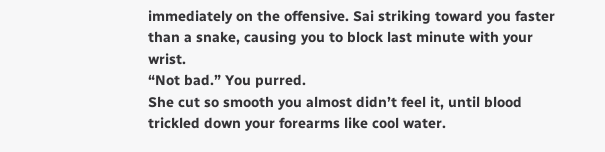immediately on the offensive. Sai striking toward you faster than a snake, causing you to block last minute with your wrist.
“Not bad.” You purred.
She cut so smooth you almost didn’t feel it, until blood trickled down your forearms like cool water.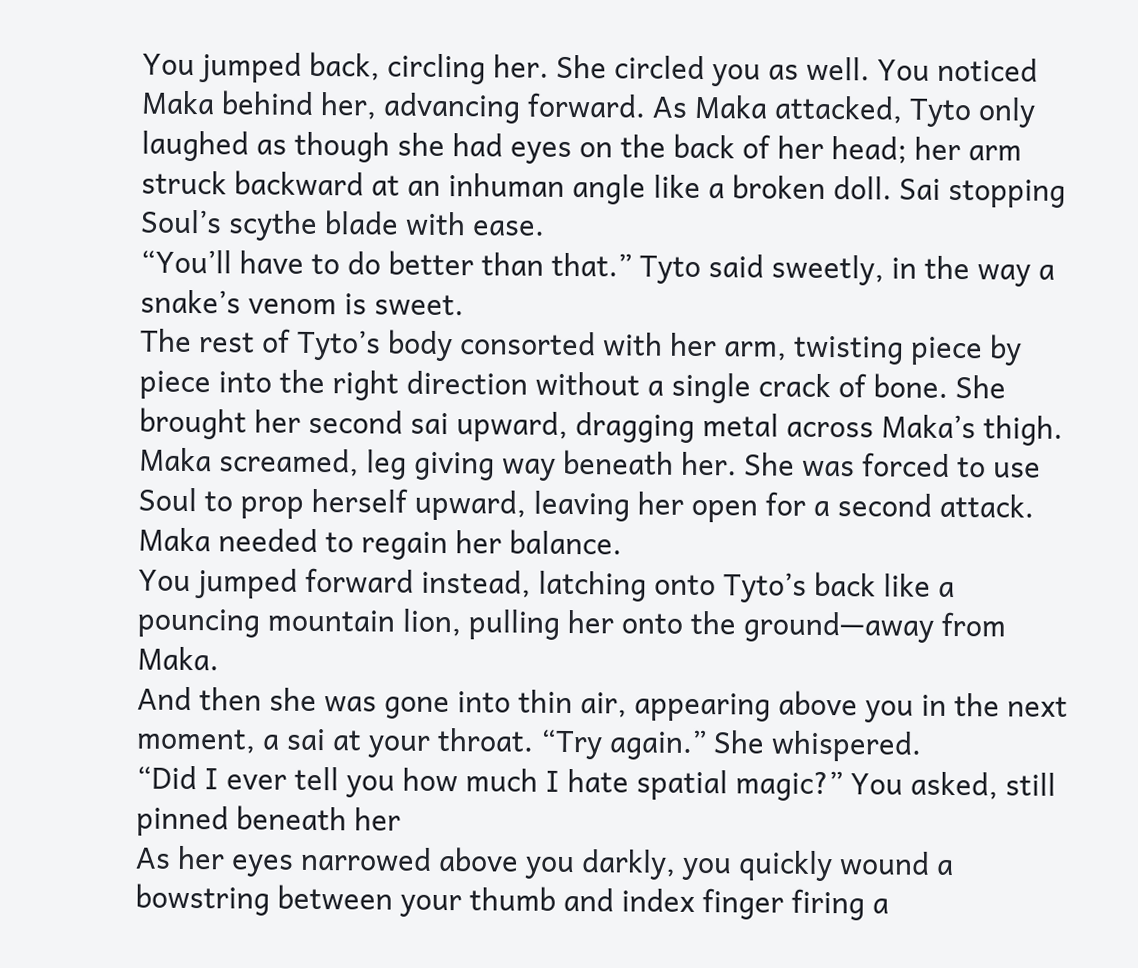You jumped back, circling her. She circled you as well. You noticed Maka behind her, advancing forward. As Maka attacked, Tyto only laughed as though she had eyes on the back of her head; her arm struck backward at an inhuman angle like a broken doll. Sai stopping Soul’s scythe blade with ease.
“You’ll have to do better than that.” Tyto said sweetly, in the way a snake’s venom is sweet.
The rest of Tyto’s body consorted with her arm, twisting piece by piece into the right direction without a single crack of bone. She brought her second sai upward, dragging metal across Maka’s thigh. Maka screamed, leg giving way beneath her. She was forced to use Soul to prop herself upward, leaving her open for a second attack.
Maka needed to regain her balance.
You jumped forward instead, latching onto Tyto’s back like a pouncing mountain lion, pulling her onto the ground—away from Maka.
And then she was gone into thin air, appearing above you in the next moment, a sai at your throat. “Try again.” She whispered.
“Did I ever tell you how much I hate spatial magic?” You asked, still pinned beneath her
As her eyes narrowed above you darkly, you quickly wound a bowstring between your thumb and index finger firing a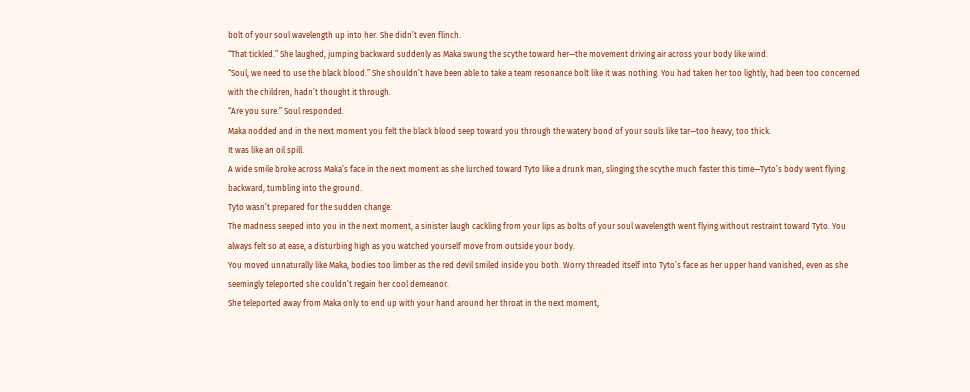bolt of your soul wavelength up into her. She didn’t even flinch.
“That tickled.” She laughed, jumping backward suddenly as Maka swung the scythe toward her—the movement driving air across your body like wind.
“Soul, we need to use the black blood.” She shouldn’t have been able to take a team resonance bolt like it was nothing. You had taken her too lightly, had been too concerned with the children, hadn’t thought it through.
“Are you sure.” Soul responded.
Maka nodded and in the next moment you felt the black blood seep toward you through the watery bond of your souls like tar—too heavy, too thick.
It was like an oil spill.
A wide smile broke across Maka’s face in the next moment as she lurched toward Tyto like a drunk man, slinging the scythe much faster this time—Tyto’s body went flying backward, tumbling into the ground.
Tyto wasn’t prepared for the sudden change.
The madness seeped into you in the next moment, a sinister laugh cackling from your lips as bolts of your soul wavelength went flying without restraint toward Tyto. You always felt so at ease, a disturbing high as you watched yourself move from outside your body.
You moved unnaturally like Maka, bodies too limber as the red devil smiled inside you both. Worry threaded itself into Tyto’s face as her upper hand vanished, even as she seemingly teleported she couldn’t regain her cool demeanor.
She teleported away from Maka only to end up with your hand around her throat in the next moment,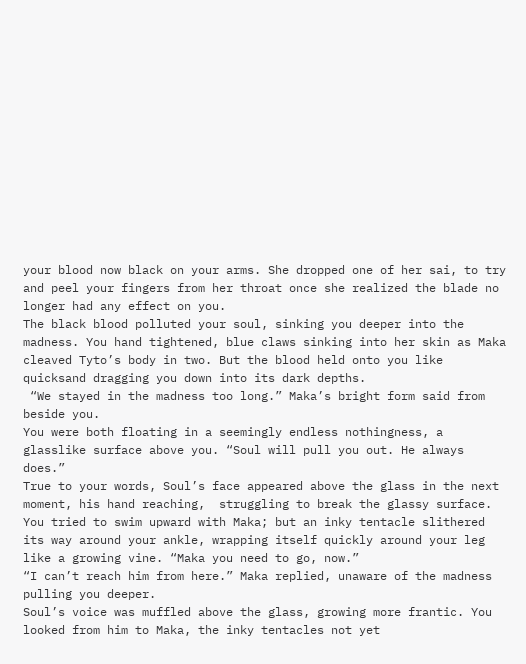your blood now black on your arms. She dropped one of her sai, to try and peel your fingers from her throat once she realized the blade no longer had any effect on you.
The black blood polluted your soul, sinking you deeper into the madness. You hand tightened, blue claws sinking into her skin as Maka cleaved Tyto’s body in two. But the blood held onto you like quicksand dragging you down into its dark depths.
 “We stayed in the madness too long.” Maka’s bright form said from beside you.
You were both floating in a seemingly endless nothingness, a glasslike surface above you. “Soul will pull you out. He always does.”
True to your words, Soul’s face appeared above the glass in the next moment, his hand reaching,  struggling to break the glassy surface.
You tried to swim upward with Maka; but an inky tentacle slithered its way around your ankle, wrapping itself quickly around your leg like a growing vine. “Maka you need to go, now.”
“I can’t reach him from here.” Maka replied, unaware of the madness pulling you deeper.
Soul’s voice was muffled above the glass, growing more frantic. You looked from him to Maka, the inky tentacles not yet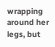wrapping around her legs, but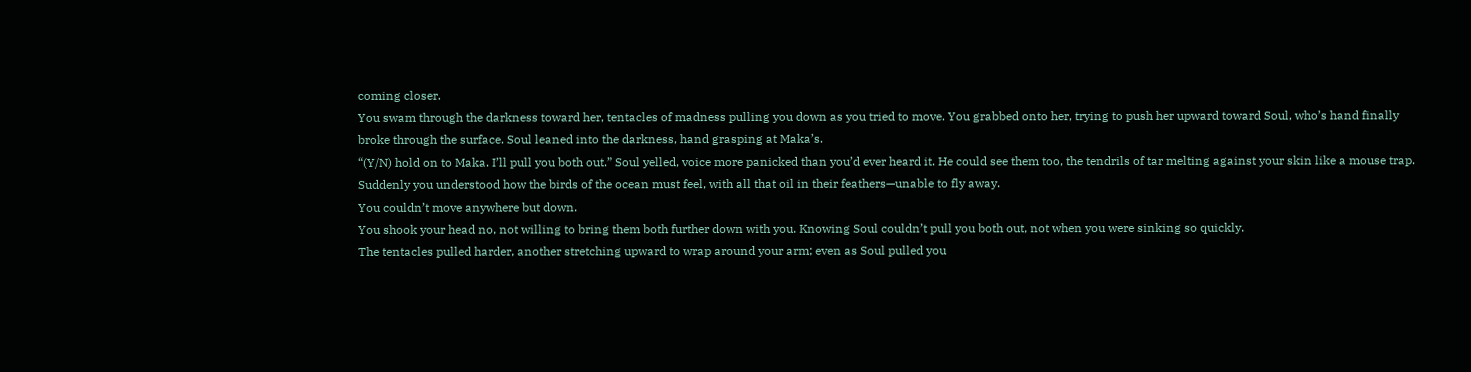coming closer.
You swam through the darkness toward her, tentacles of madness pulling you down as you tried to move. You grabbed onto her, trying to push her upward toward Soul, who’s hand finally broke through the surface. Soul leaned into the darkness, hand grasping at Maka’s.
“(Y/N) hold on to Maka. I’ll pull you both out.” Soul yelled, voice more panicked than you’d ever heard it. He could see them too, the tendrils of tar melting against your skin like a mouse trap. Suddenly you understood how the birds of the ocean must feel, with all that oil in their feathers—unable to fly away.
You couldn’t move anywhere but down.
You shook your head no, not willing to bring them both further down with you. Knowing Soul couldn’t pull you both out, not when you were sinking so quickly.
The tentacles pulled harder, another stretching upward to wrap around your arm; even as Soul pulled you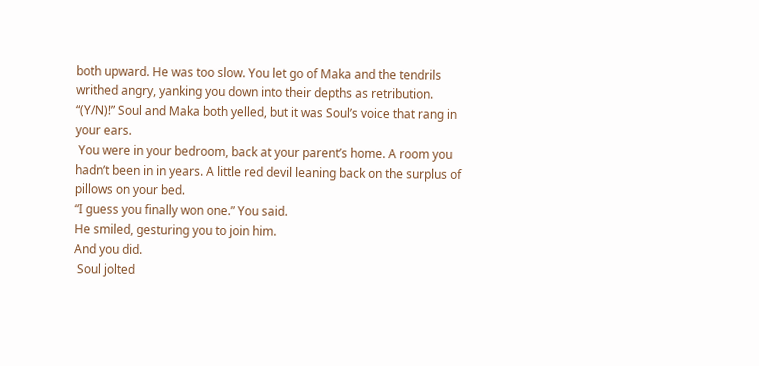both upward. He was too slow. You let go of Maka and the tendrils writhed angry, yanking you down into their depths as retribution.
“(Y/N)!” Soul and Maka both yelled, but it was Soul’s voice that rang in your ears.
 You were in your bedroom, back at your parent’s home. A room you hadn’t been in in years. A little red devil leaning back on the surplus of pillows on your bed.
“I guess you finally won one.” You said.
He smiled, gesturing you to join him.
And you did.
 Soul jolted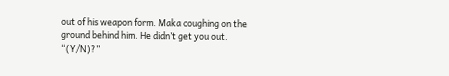out of his weapon form. Maka coughing on the ground behind him. He didn’t get you out. “(Y/N)?”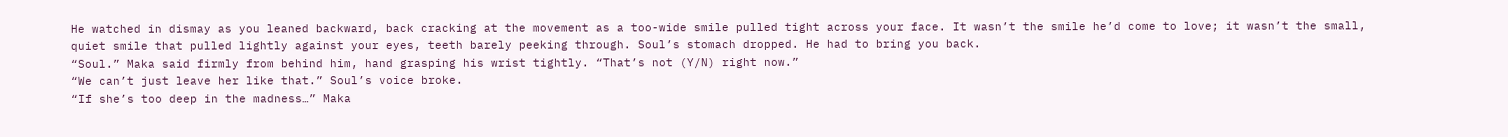He watched in dismay as you leaned backward, back cracking at the movement as a too-wide smile pulled tight across your face. It wasn’t the smile he’d come to love; it wasn’t the small, quiet smile that pulled lightly against your eyes, teeth barely peeking through. Soul’s stomach dropped. He had to bring you back.
“Soul.” Maka said firmly from behind him, hand grasping his wrist tightly. “That’s not (Y/N) right now.”
“We can’t just leave her like that.” Soul’s voice broke.
“If she’s too deep in the madness…” Maka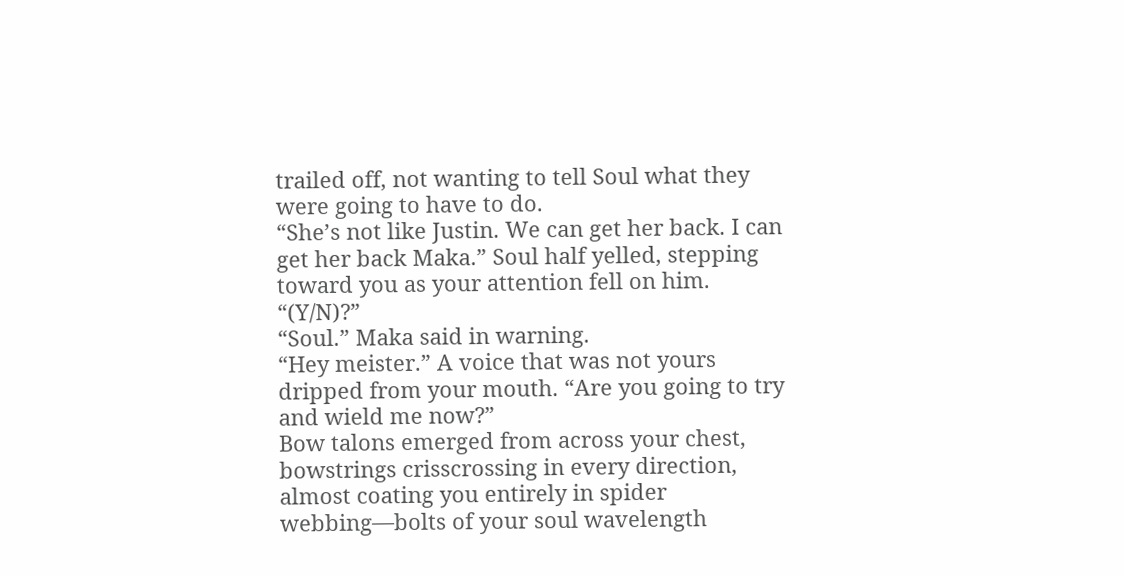trailed off, not wanting to tell Soul what they were going to have to do.
“She’s not like Justin. We can get her back. I can get her back Maka.” Soul half yelled, stepping toward you as your attention fell on him. “(Y/N)?”
“Soul.” Maka said in warning.
“Hey meister.” A voice that was not yours dripped from your mouth. “Are you going to try and wield me now?”
Bow talons emerged from across your chest, bowstrings crisscrossing in every direction, almost coating you entirely in spider webbing—bolts of your soul wavelength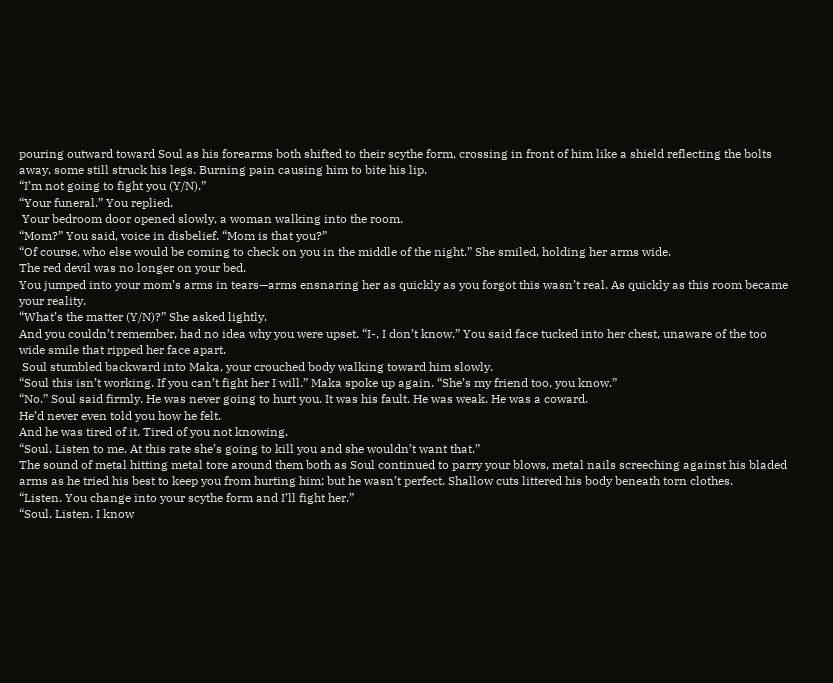pouring outward toward Soul as his forearms both shifted to their scythe form, crossing in front of him like a shield reflecting the bolts away, some still struck his legs. Burning pain causing him to bite his lip.
“I’m not going to fight you (Y/N).”
“Your funeral.” You replied.
 Your bedroom door opened slowly, a woman walking into the room.
“Mom?” You said, voice in disbelief. “Mom is that you?”
“Of course, who else would be coming to check on you in the middle of the night.” She smiled, holding her arms wide.
The red devil was no longer on your bed.
You jumped into your mom’s arms in tears—arms ensnaring her as quickly as you forgot this wasn’t real. As quickly as this room became your reality.
“What’s the matter (Y/N)?” She asked lightly.
And you couldn’t remember, had no idea why you were upset. “I-, I don’t know.” You said face tucked into her chest, unaware of the too wide smile that ripped her face apart.
 Soul stumbled backward into Maka, your crouched body walking toward him slowly.
“Soul this isn’t working. If you can’t fight her I will.” Maka spoke up again. “She’s my friend too, you know.”
“No.” Soul said firmly. He was never going to hurt you. It was his fault. He was weak. He was a coward.
He’d never even told you how he felt.
And he was tired of it. Tired of you not knowing.
“Soul. Listen to me. At this rate she’s going to kill you and she wouldn’t want that.”
The sound of metal hitting metal tore around them both as Soul continued to parry your blows, metal nails screeching against his bladed arms as he tried his best to keep you from hurting him; but he wasn’t perfect. Shallow cuts littered his body beneath torn clothes.
“Listen. You change into your scythe form and I’ll fight her.”
“Soul. Listen. I know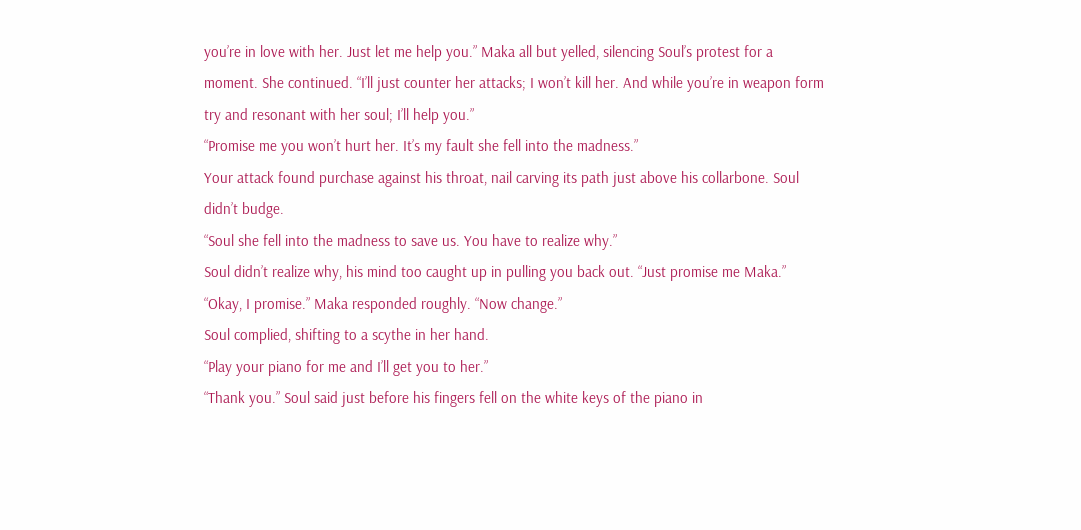you’re in love with her. Just let me help you.” Maka all but yelled, silencing Soul’s protest for a moment. She continued. “I’ll just counter her attacks; I won’t kill her. And while you’re in weapon form try and resonant with her soul; I’ll help you.”
“Promise me you won’t hurt her. It’s my fault she fell into the madness.”
Your attack found purchase against his throat, nail carving its path just above his collarbone. Soul didn’t budge.
“Soul she fell into the madness to save us. You have to realize why.”
Soul didn’t realize why, his mind too caught up in pulling you back out. “Just promise me Maka.”
“Okay, I promise.” Maka responded roughly. “Now change.”
Soul complied, shifting to a scythe in her hand.
“Play your piano for me and I’ll get you to her.”
“Thank you.” Soul said just before his fingers fell on the white keys of the piano in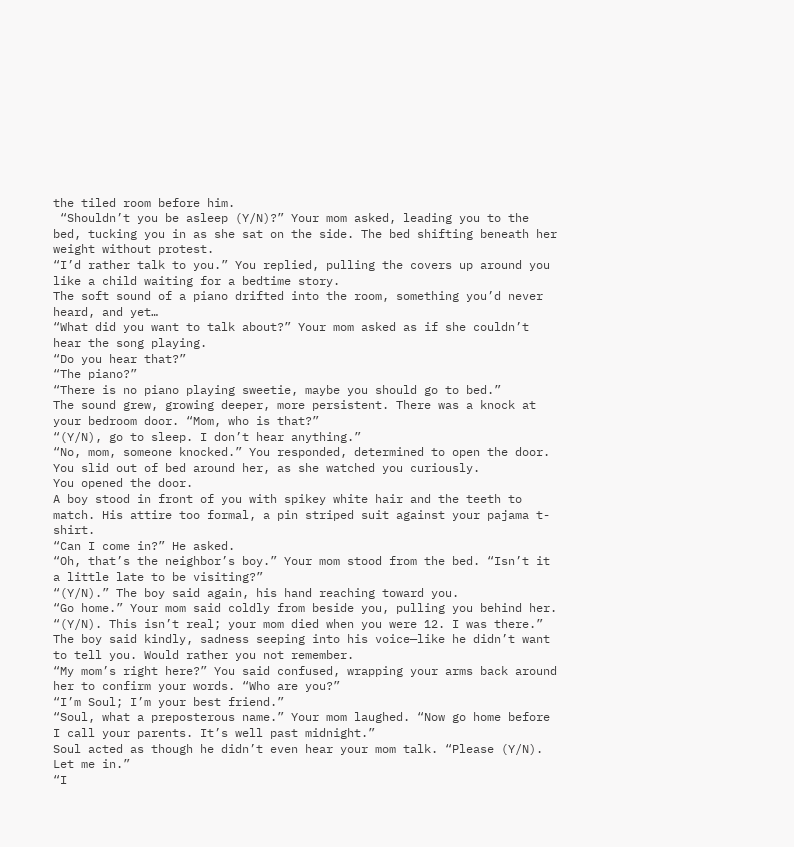the tiled room before him.
 “Shouldn’t you be asleep (Y/N)?” Your mom asked, leading you to the bed, tucking you in as she sat on the side. The bed shifting beneath her weight without protest.
“I’d rather talk to you.” You replied, pulling the covers up around you like a child waiting for a bedtime story.
The soft sound of a piano drifted into the room, something you’d never heard, and yet…
“What did you want to talk about?” Your mom asked as if she couldn’t hear the song playing.
“Do you hear that?”
“The piano?”
“There is no piano playing sweetie, maybe you should go to bed.”
The sound grew, growing deeper, more persistent. There was a knock at your bedroom door. “Mom, who is that?”
“(Y/N), go to sleep. I don’t hear anything.”
“No, mom, someone knocked.” You responded, determined to open the door. You slid out of bed around her, as she watched you curiously.
You opened the door.
A boy stood in front of you with spikey white hair and the teeth to match. His attire too formal, a pin striped suit against your pajama t-shirt.
“Can I come in?” He asked.
“Oh, that’s the neighbor’s boy.” Your mom stood from the bed. “Isn’t it a little late to be visiting?”
“(Y/N).” The boy said again, his hand reaching toward you.
“Go home.” Your mom said coldly from beside you, pulling you behind her.
“(Y/N). This isn’t real; your mom died when you were 12. I was there.” The boy said kindly, sadness seeping into his voice—like he didn’t want to tell you. Would rather you not remember.
“My mom’s right here?” You said confused, wrapping your arms back around her to confirm your words. “Who are you?”
“I’m Soul; I’m your best friend.”
“Soul, what a preposterous name.” Your mom laughed. “Now go home before I call your parents. It’s well past midnight.”
Soul acted as though he didn’t even hear your mom talk. “Please (Y/N). Let me in.”
“I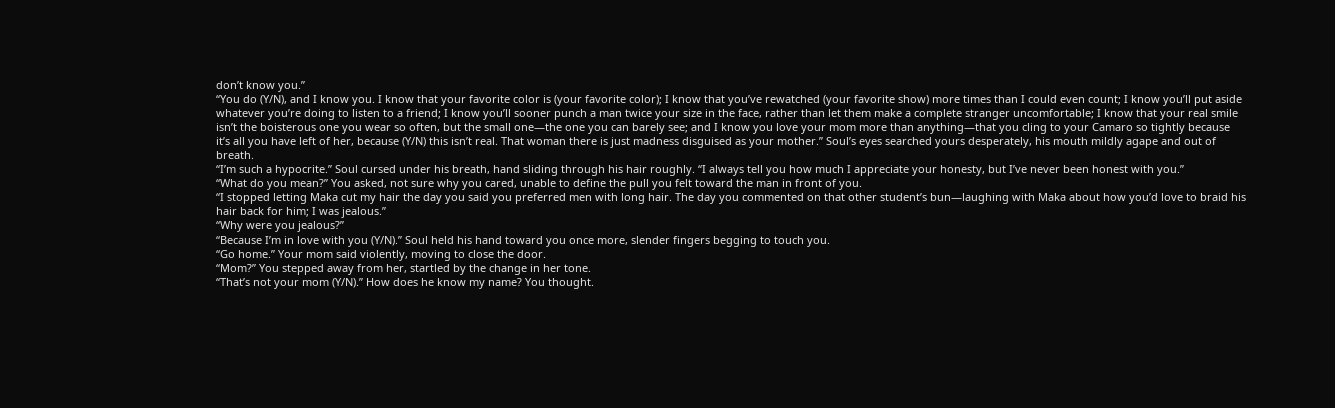don’t know you.”
“You do (Y/N), and I know you. I know that your favorite color is (your favorite color); I know that you’ve rewatched (your favorite show) more times than I could even count; I know you’ll put aside whatever you’re doing to listen to a friend; I know you’ll sooner punch a man twice your size in the face, rather than let them make a complete stranger uncomfortable; I know that your real smile isn’t the boisterous one you wear so often, but the small one—the one you can barely see; and I know you love your mom more than anything—that you cling to your Camaro so tightly because it’s all you have left of her, because (Y/N) this isn’t real. That woman there is just madness disguised as your mother.” Soul’s eyes searched yours desperately, his mouth mildly agape and out of breath.
“I’m such a hypocrite.” Soul cursed under his breath, hand sliding through his hair roughly. “I always tell you how much I appreciate your honesty, but I’ve never been honest with you.”
“What do you mean?” You asked, not sure why you cared, unable to define the pull you felt toward the man in front of you.
“I stopped letting Maka cut my hair the day you said you preferred men with long hair. The day you commented on that other student’s bun—laughing with Maka about how you’d love to braid his hair back for him; I was jealous.”
“Why were you jealous?”
“Because I’m in love with you (Y/N).” Soul held his hand toward you once more, slender fingers begging to touch you.
“Go home.” Your mom said violently, moving to close the door.
“Mom?” You stepped away from her, startled by the change in her tone.
“That’s not your mom (Y/N).” How does he know my name? You thought.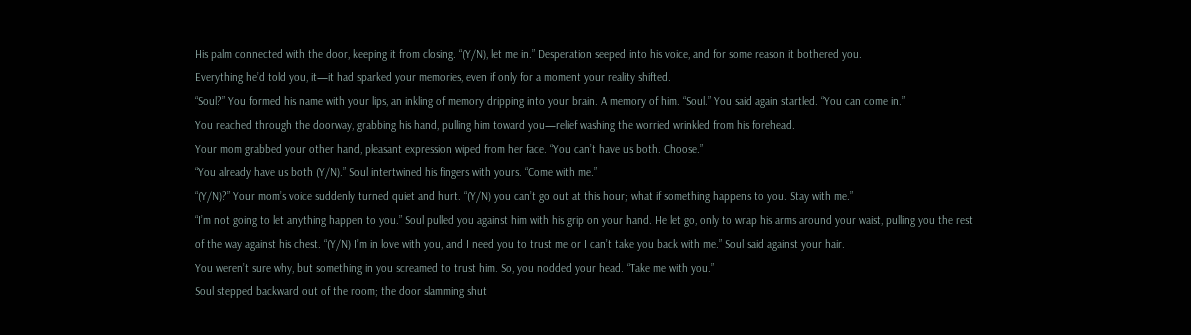His palm connected with the door, keeping it from closing. “(Y/N), let me in.” Desperation seeped into his voice, and for some reason it bothered you.
Everything he’d told you, it—it had sparked your memories, even if only for a moment your reality shifted.
“Soul?” You formed his name with your lips, an inkling of memory dripping into your brain. A memory of him. “Soul.” You said again startled. “You can come in.”
You reached through the doorway, grabbing his hand, pulling him toward you—relief washing the worried wrinkled from his forehead.
Your mom grabbed your other hand, pleasant expression wiped from her face. “You can’t have us both. Choose.”
“You already have us both (Y/N).” Soul intertwined his fingers with yours. “Come with me.”
“(Y/N)?” Your mom’s voice suddenly turned quiet and hurt. “(Y/N) you can’t go out at this hour; what if something happens to you. Stay with me.”
“I’m not going to let anything happen to you.” Soul pulled you against him with his grip on your hand. He let go, only to wrap his arms around your waist, pulling you the rest of the way against his chest. “(Y/N) I’m in love with you, and I need you to trust me or I can’t take you back with me.” Soul said against your hair.
You weren’t sure why, but something in you screamed to trust him. So, you nodded your head. “Take me with you.”
Soul stepped backward out of the room; the door slamming shut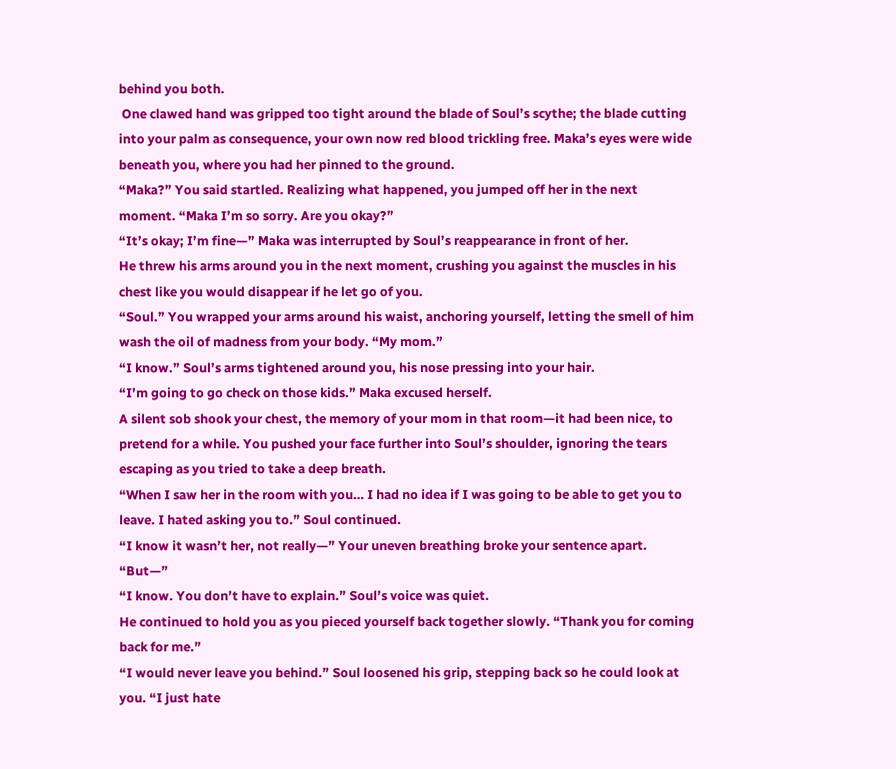behind you both.
 One clawed hand was gripped too tight around the blade of Soul’s scythe; the blade cutting into your palm as consequence, your own now red blood trickling free. Maka’s eyes were wide beneath you, where you had her pinned to the ground.
“Maka?” You said startled. Realizing what happened, you jumped off her in the next moment. “Maka I’m so sorry. Are you okay?”
“It’s okay; I’m fine—” Maka was interrupted by Soul’s reappearance in front of her.
He threw his arms around you in the next moment, crushing you against the muscles in his chest like you would disappear if he let go of you.
“Soul.” You wrapped your arms around his waist, anchoring yourself, letting the smell of him wash the oil of madness from your body. “My mom.”
“I know.” Soul’s arms tightened around you, his nose pressing into your hair.
“I’m going to go check on those kids.” Maka excused herself.
A silent sob shook your chest, the memory of your mom in that room—it had been nice, to pretend for a while. You pushed your face further into Soul’s shoulder, ignoring the tears escaping as you tried to take a deep breath.
“When I saw her in the room with you… I had no idea if I was going to be able to get you to leave. I hated asking you to.” Soul continued.
“I know it wasn’t her, not really—” Your uneven breathing broke your sentence apart. “But—”
“I know. You don’t have to explain.” Soul’s voice was quiet.
He continued to hold you as you pieced yourself back together slowly. “Thank you for coming back for me.”
“I would never leave you behind.” Soul loosened his grip, stepping back so he could look at you. “I just hate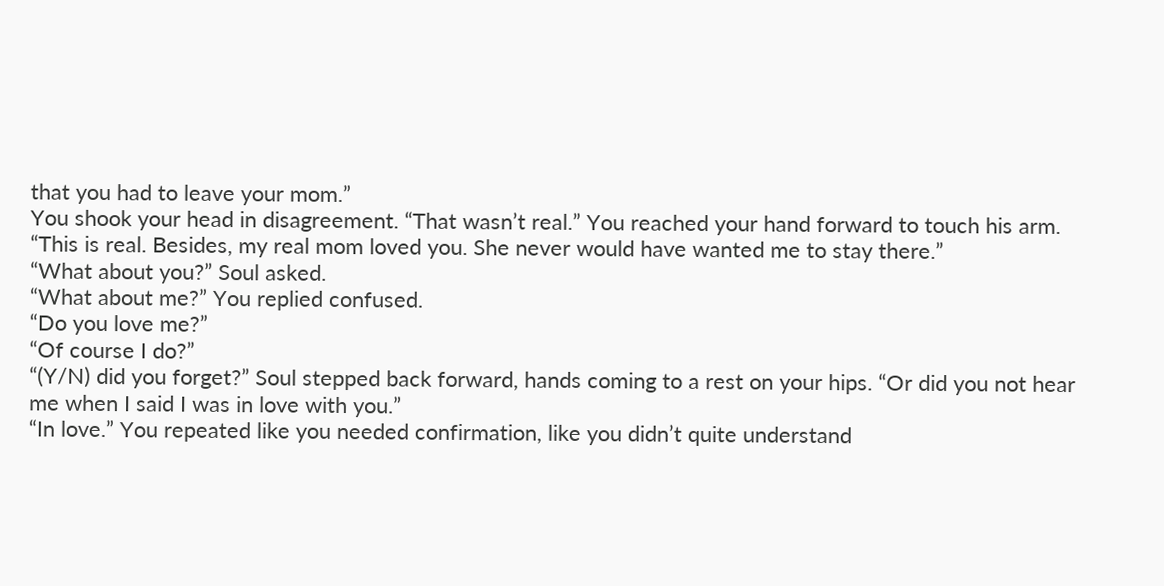that you had to leave your mom.”
You shook your head in disagreement. “That wasn’t real.” You reached your hand forward to touch his arm. “This is real. Besides, my real mom loved you. She never would have wanted me to stay there.”
“What about you?” Soul asked.
“What about me?” You replied confused.
“Do you love me?”
“Of course I do?”
“(Y/N) did you forget?” Soul stepped back forward, hands coming to a rest on your hips. “Or did you not hear me when I said I was in love with you.”
“In love.” You repeated like you needed confirmation, like you didn’t quite understand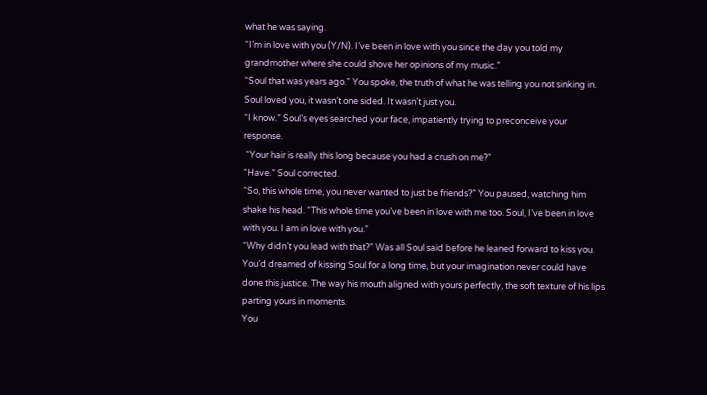what he was saying.
“I’m in love with you (Y/N). I’ve been in love with you since the day you told my grandmother where she could shove her opinions of my music.”
“Soul that was years ago.” You spoke, the truth of what he was telling you not sinking in. Soul loved you, it wasn’t one sided. It wasn’t just you.
“I know.” Soul’s eyes searched your face, impatiently trying to preconceive your response.
 “Your hair is really this long because you had a crush on me?”
“Have.” Soul corrected.
“So, this whole time, you never wanted to just be friends?” You paused, watching him shake his head. “This whole time you’ve been in love with me too. Soul, I’ve been in love with you. I am in love with you.”
“Why didn’t you lead with that?” Was all Soul said before he leaned forward to kiss you.
You’d dreamed of kissing Soul for a long time, but your imagination never could have done this justice. The way his mouth aligned with yours perfectly, the soft texture of his lips parting yours in moments.
You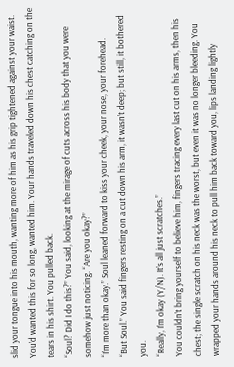slid your tongue into his mouth, wanting more of him as his grip tightened against your waist. You’d wanted this for so long, wanted him. Your hands traveled down his chest catching on the tears in his shirt. You pulled back.
“Soul? Did I do this?” You said, looking at the mirage of cuts across his body that you were somehow just noticing. “Are you okay?”
“I’m more than okay.” Soul leaned forward to kiss your cheek, your nose, your forehead.
“But Soul.” You said fingers resting on a cut down his arm, it wasn’t deep; but still, it bothered you.
“Really, I’m okay (Y/N). It’s all just scratches.”
You couldn’t bring yourself to believe him, fingers tracing every last cut on his arms, then his chest; the single scratch on his neck was the worst, but even it was no longer bleeding. You wrapped your hands around his neck to pull him back toward you, lips landing lightly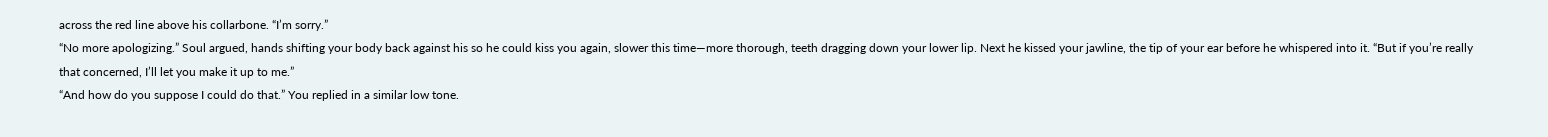across the red line above his collarbone. “I’m sorry.”
“No more apologizing.” Soul argued, hands shifting your body back against his so he could kiss you again, slower this time—more thorough, teeth dragging down your lower lip. Next he kissed your jawline, the tip of your ear before he whispered into it. “But if you’re really that concerned, I’ll let you make it up to me.”
“And how do you suppose I could do that.” You replied in a similar low tone.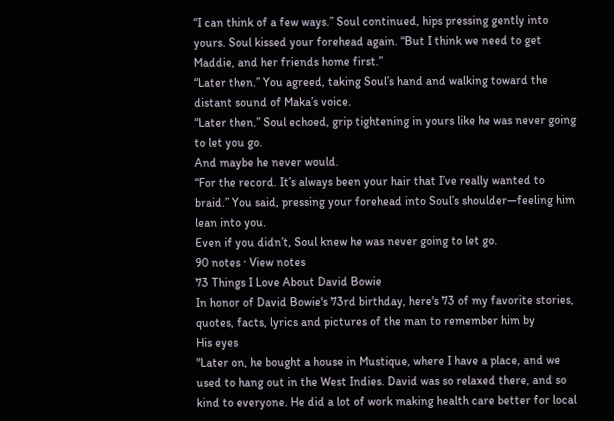“I can think of a few ways.” Soul continued, hips pressing gently into yours. Soul kissed your forehead again. “But I think we need to get Maddie, and her friends home first.”
“Later then.” You agreed, taking Soul’s hand and walking toward the distant sound of Maka’s voice.
“Later then.” Soul echoed, grip tightening in yours like he was never going to let you go.
And maybe he never would.
“For the record. It’s always been your hair that I’ve really wanted to braid.” You said, pressing your forehead into Soul’s shoulder—feeling him lean into you.
Even if you didn’t, Soul knew he was never going to let go.
90 notes · View notes
73 Things I Love About David Bowie
In honor of David Bowie's 73rd birthday, here's 73 of my favorite stories, quotes, facts, lyrics and pictures of the man to remember him by
His eyes
"Later on, he bought a house in Mustique, where I have a place, and we used to hang out in the West Indies. David was so relaxed there, and so kind to everyone. He did a lot of work making health care better for local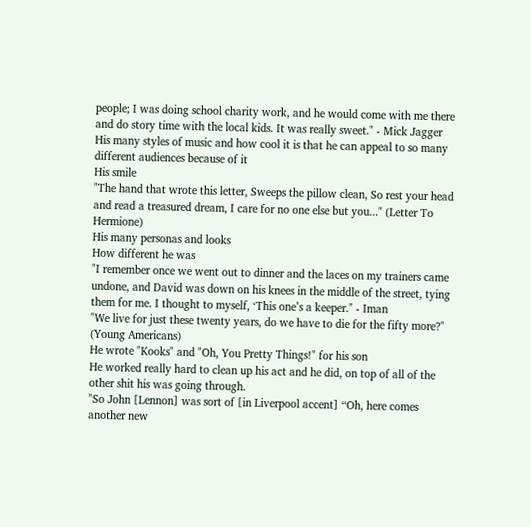people; I was doing school charity work, and he would come with me there and do story time with the local kids. It was really sweet." - Mick Jagger
His many styles of music and how cool it is that he can appeal to so many different audiences because of it
His smile
"The hand that wrote this letter, Sweeps the pillow clean, So rest your head and read a treasured dream, I care for no one else but you..." (Letter To Hermione)
His many personas and looks
How different he was
"I remember once we went out to dinner and the laces on my trainers came undone, and David was down on his knees in the middle of the street, tying them for me. I thought to myself, ‘This one’s a keeper." - Iman
"We live for just these twenty years, do we have to die for the fifty more?" (Young Americans)
He wrote "Kooks" and "Oh, You Pretty Things!" for his son
He worked really hard to clean up his act and he did, on top of all of the other shit his was going through.
"So John [Lennon] was sort of [in Liverpool accent] “Oh, here comes another new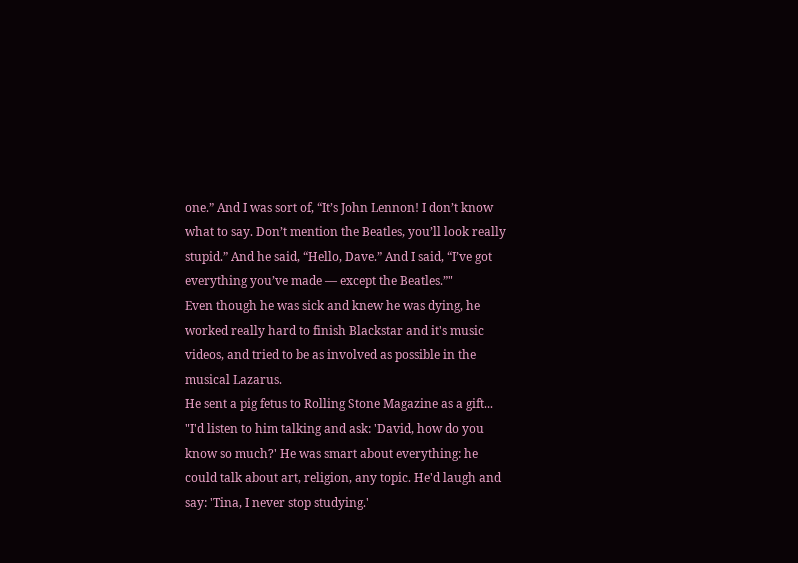one.” And I was sort of, “It’s John Lennon! I don’t know what to say. Don’t mention the Beatles, you’ll look really stupid.” And he said, “Hello, Dave.” And I said, “I’ve got everything you’ve made — except the Beatles.”"
Even though he was sick and knew he was dying, he worked really hard to finish Blackstar and it's music videos, and tried to be as involved as possible in the musical Lazarus.
He sent a pig fetus to Rolling Stone Magazine as a gift...
"I'd listen to him talking and ask: 'David, how do you know so much?' He was smart about everything: he could talk about art, religion, any topic. He'd laugh and say: 'Tina, I never stop studying.'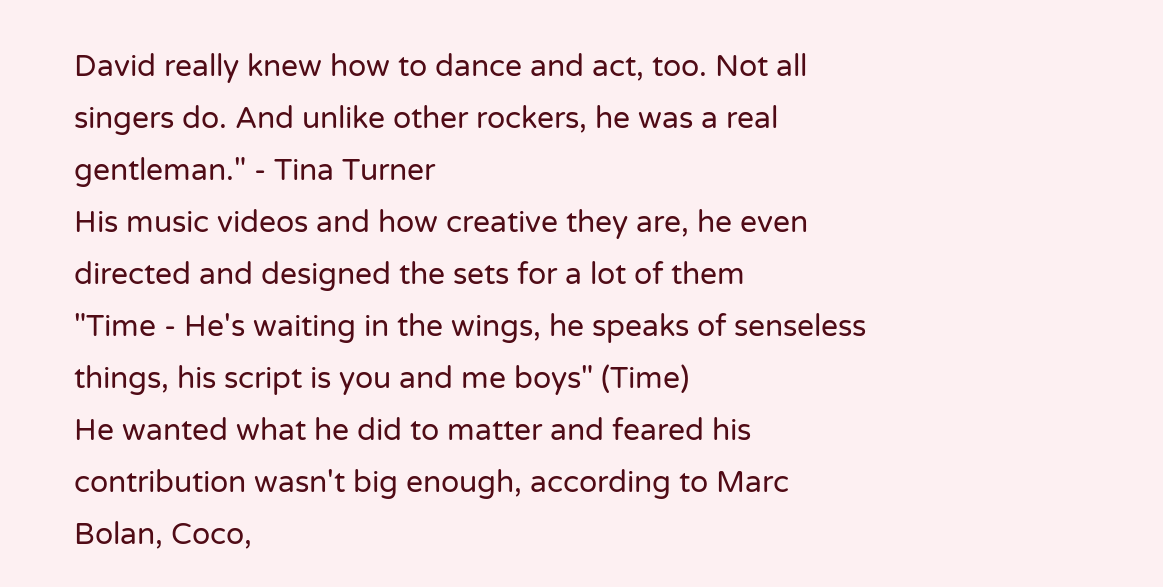David really knew how to dance and act, too. Not all singers do. And unlike other rockers, he was a real gentleman." - Tina Turner
His music videos and how creative they are, he even directed and designed the sets for a lot of them
"Time - He's waiting in the wings, he speaks of senseless things, his script is you and me boys" (Time)
He wanted what he did to matter and feared his contribution wasn't big enough, according to Marc Bolan, Coco,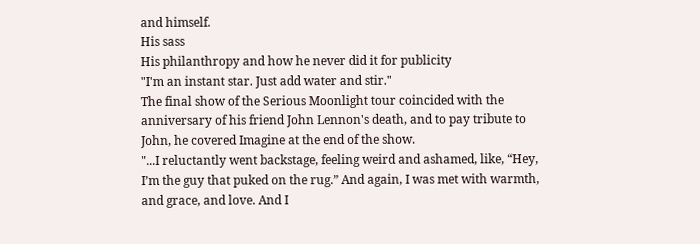and himself.
His sass
His philanthropy and how he never did it for publicity
"I'm an instant star. Just add water and stir."
The final show of the Serious Moonlight tour coincided with the anniversary of his friend John Lennon's death, and to pay tribute to John, he covered Imagine at the end of the show.
"...I reluctantly went backstage, feeling weird and ashamed, like, “Hey, I’m the guy that puked on the rug.” And again, I was met with warmth, and grace, and love. And I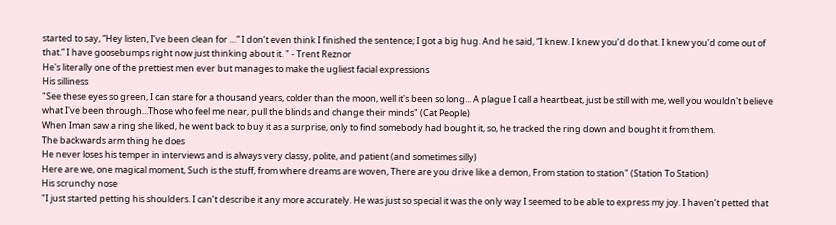started to say, “Hey listen, I’ve been clean for …” I don’t even think I finished the sentence; I got a big hug. And he said, “I knew. I knew you’d do that. I knew you’d come out of that.” I have goosebumps right now just thinking about it. " - Trent Reznor
He's literally one of the prettiest men ever but manages to make the ugliest facial expressions
His silliness
"See these eyes so green, I can stare for a thousand years, colder than the moon, well it's been so long... A plague I call a heartbeat, just be still with me, well you wouldn't believe what I've been through...Those who feel me near, pull the blinds and change their minds" (Cat People)
When Iman saw a ring she liked, he went back to buy it as a surprise, only to find somebody had bought it, so, he tracked the ring down and bought it from them.
The backwards arm thing he does
He never loses his temper in interviews and is always very classy, polite, and patient (and sometimes silly)
Here are we, one magical moment, Such is the stuff, from where dreams are woven, There are you drive like a demon, From station to station" (Station To Station)
His scrunchy nose
"I just started petting his shoulders. I can’t describe it any more accurately. He was just so special it was the only way I seemed to be able to express my joy. I haven’t petted that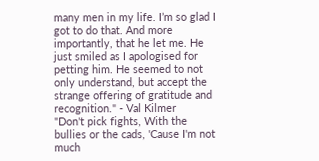many men in my life. I’m so glad I got to do that. And more importantly, that he let me. He just smiled as I apologised for petting him. He seemed to not only understand, but accept the strange offering of gratitude and recognition." - Val Kilmer
"Don't pick fights, With the bullies or the cads, 'Cause I'm not much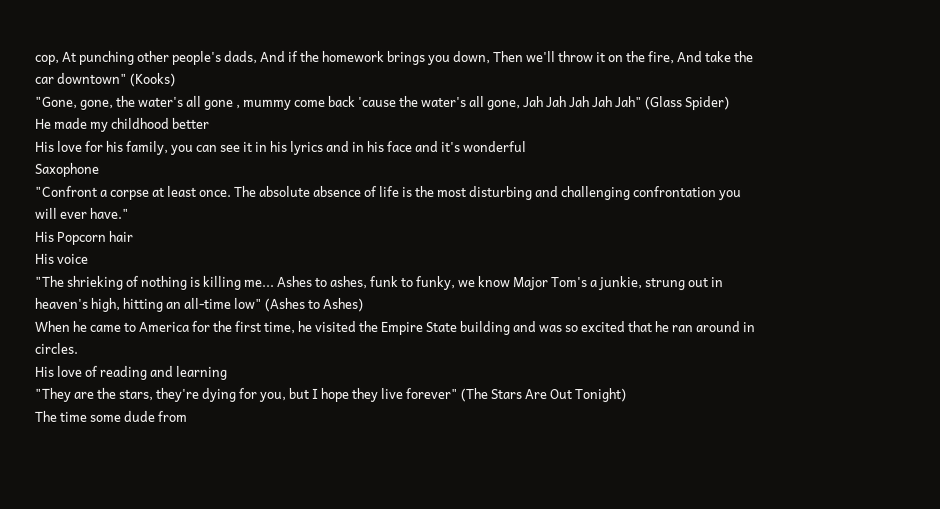cop, At punching other people's dads, And if the homework brings you down, Then we'll throw it on the fire, And take the car downtown" (Kooks)
"Gone, gone, the water's all gone , mummy come back 'cause the water's all gone, Jah Jah Jah Jah Jah" (Glass Spider)
He made my childhood better
His love for his family, you can see it in his lyrics and in his face and it's wonderful
Saxophone
"Confront a corpse at least once. The absolute absence of life is the most disturbing and challenging confrontation you will ever have."
His Popcorn hair
His voice
"The shrieking of nothing is killing me... Ashes to ashes, funk to funky, we know Major Tom's a junkie, strung out in heaven's high, hitting an all-time low" (Ashes to Ashes)
When he came to America for the first time, he visited the Empire State building and was so excited that he ran around in circles.
His love of reading and learning
"They are the stars, they're dying for you, but I hope they live forever" (The Stars Are Out Tonight)
The time some dude from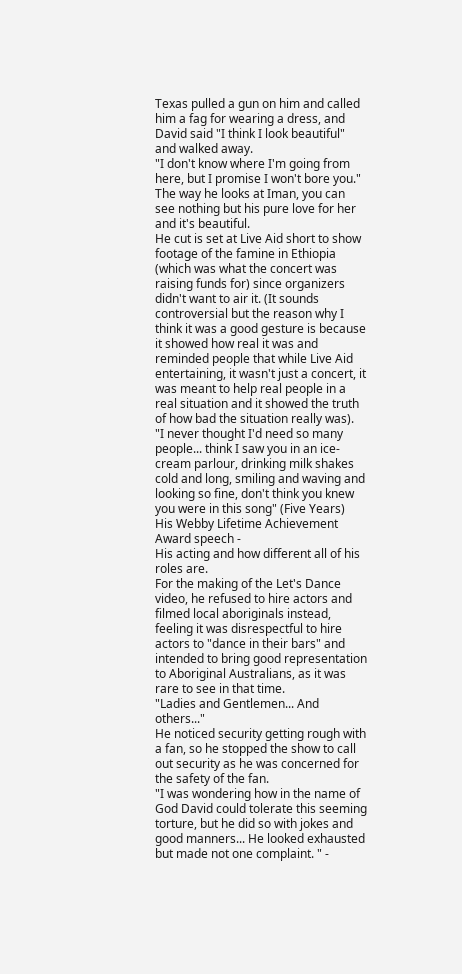Texas pulled a gun on him and called him a fag for wearing a dress, and David said "I think I look beautiful" and walked away.
"I don't know where I'm going from here, but I promise I won't bore you."
The way he looks at Iman, you can see nothing but his pure love for her and it's beautiful.
He cut is set at Live Aid short to show footage of the famine in Ethiopia (which was what the concert was raising funds for) since organizers didn't want to air it. (It sounds controversial but the reason why I think it was a good gesture is because it showed how real it was and reminded people that while Live Aid entertaining, it wasn't just a concert, it was meant to help real people in a real situation and it showed the truth of how bad the situation really was).
"I never thought I'd need so many people... think I saw you in an ice-cream parlour, drinking milk shakes cold and long, smiling and waving and looking so fine, don't think you knew you were in this song" (Five Years)
His Webby Lifetime Achievement Award speech -
His acting and how different all of his roles are.
For the making of the Let's Dance video, he refused to hire actors and filmed local aboriginals instead, feeling it was disrespectful to hire actors to "dance in their bars" and intended to bring good representation to Aboriginal Australians, as it was rare to see in that time.
"Ladies and Gentlemen... And others..."
He noticed security getting rough with a fan, so he stopped the show to call out security as he was concerned for the safety of the fan.
"I was wondering how in the name of God David could tolerate this seeming torture, but he did so with jokes and good manners... He looked exhausted but made not one complaint. " -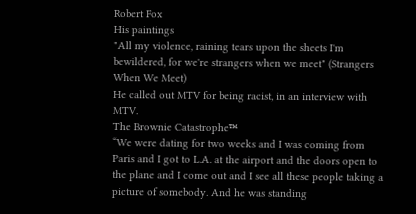Robert Fox
His paintings
"All my violence, raining tears upon the sheets I'm bewildered, for we're strangers when we meet" (Strangers When We Meet)
He called out MTV for being racist, in an interview with MTV.
The Brownie Catastrophe™
“We were dating for two weeks and I was coming from Paris and I got to L.A. at the airport and the doors open to the plane and I come out and I see all these people taking a picture of somebody. And he was standing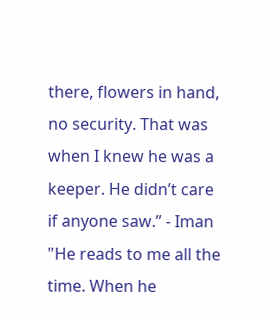there, flowers in hand, no security. That was when I knew he was a keeper. He didn’t care if anyone saw.” - Iman
"He reads to me all the time. When he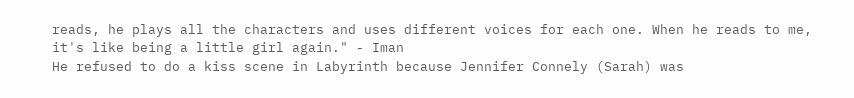reads, he plays all the characters and uses different voices for each one. When he reads to me, it's like being a little girl again." - Iman
He refused to do a kiss scene in Labyrinth because Jennifer Connely (Sarah) was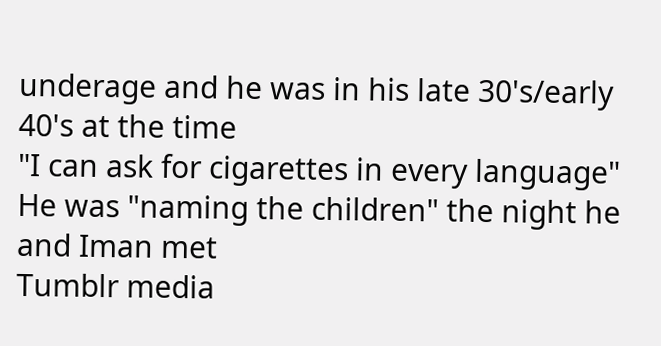underage and he was in his late 30's/early 40's at the time
"I can ask for cigarettes in every language"
He was "naming the children" the night he and Iman met
Tumblr media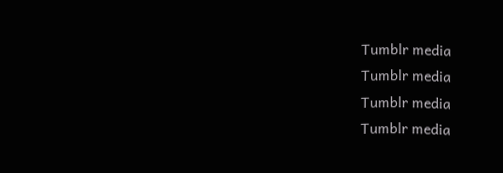Tumblr media
Tumblr media
Tumblr media
Tumblr media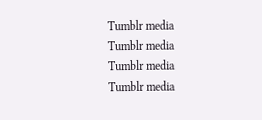Tumblr media
Tumblr media
Tumblr media
Tumblr media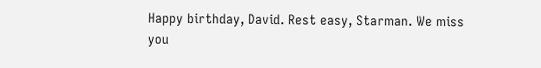Happy birthday, David. Rest easy, Starman. We miss you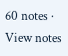60 notes · View notes